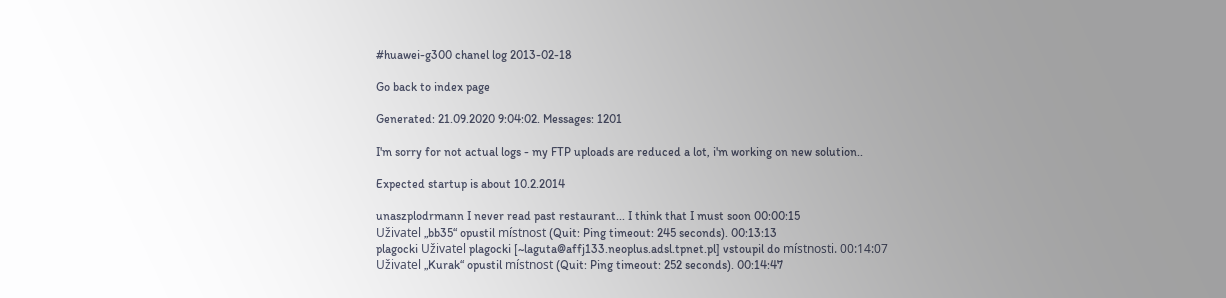#huawei-g300 chanel log 2013-02-18

Go back to index page

Generated: 21.09.2020 9:04:02. Messages: 1201

I'm sorry for not actual logs - my FTP uploads are reduced a lot, i'm working on new solution..

Expected startup is about 10.2.2014

unaszplodrmann I never read past restaurant... I think that I must soon 00:00:15
Uživatel „bb35“ opustil místnost (Quit: Ping timeout: 245 seconds). 00:13:13
plagocki Uživatel plagocki [~laguta@affj133.neoplus.adsl.tpnet.pl] vstoupil do místnosti. 00:14:07
Uživatel „Kurak“ opustil místnost (Quit: Ping timeout: 252 seconds). 00:14:47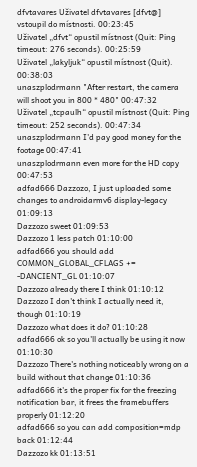dfvtavares Uživatel dfvtavares [dfvt@] vstoupil do místnosti. 00:23:45
Uživatel „dfvt“ opustil místnost (Quit: Ping timeout: 276 seconds). 00:25:59
Uživatel „lakyljuk“ opustil místnost (Quit). 00:38:03
unaszplodrmann "After restart, the camera will shoot you in 800 * 480" 00:47:32
Uživatel „tcpaulh“ opustil místnost (Quit: Ping timeout: 252 seconds). 00:47:34
unaszplodrmann I'd pay good money for the footage 00:47:41
unaszplodrmann even more for the HD copy 00:47:53
adfad666 Dazzozo, I just uploaded some changes to androidarmv6 display-legacy 01:09:13
Dazzozo sweet 01:09:53
Dazzozo 1 less patch 01:10:00
adfad666 you should add COMMON_GLOBAL_CFLAGS += -DANCIENT_GL 01:10:07
Dazzozo already there I think 01:10:12
Dazzozo I don't think I actually need it, though 01:10:19
Dazzozo what does it do? 01:10:28
adfad666 ok so you'll actually be using it now 01:10:30
Dazzozo There's nothing noticeably wrong on a build without that change 01:10:36
adfad666 it's the proper fix for the freezing notification bar, it frees the framebuffers properly 01:12:20
adfad666 so you can add composition=mdp back 01:12:44
Dazzozo kk 01:13:51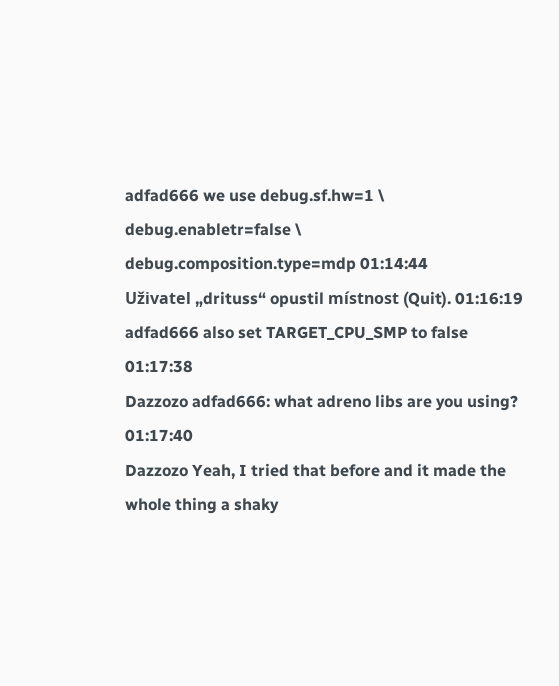adfad666 we use debug.sf.hw=1 \ debug.enabletr=false \ debug.composition.type=mdp 01:14:44
Uživatel „drituss“ opustil místnost (Quit). 01:16:19
adfad666 also set TARGET_CPU_SMP to false 01:17:38
Dazzozo adfad666: what adreno libs are you using? 01:17:40
Dazzozo Yeah, I tried that before and it made the whole thing a shaky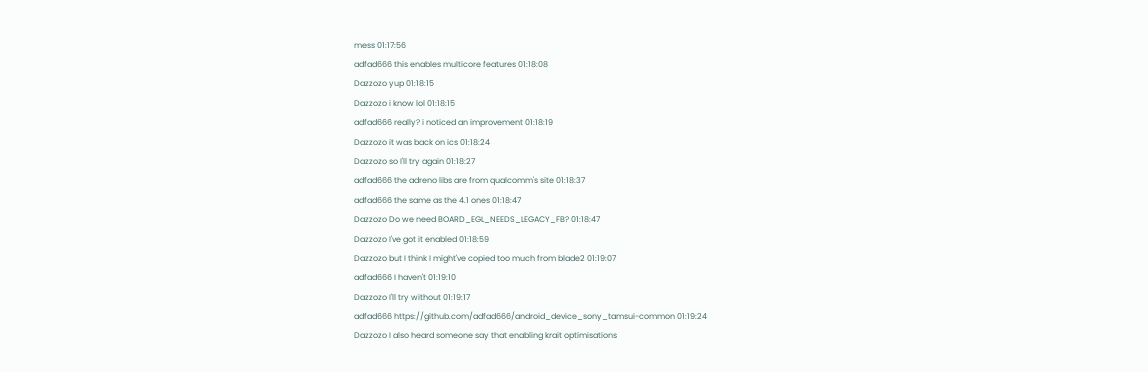mess 01:17:56
adfad666 this enables multicore features 01:18:08
Dazzozo yup 01:18:15
Dazzozo i know lol 01:18:15
adfad666 really? i noticed an improvement 01:18:19
Dazzozo it was back on ics 01:18:24
Dazzozo so I'll try again 01:18:27
adfad666 the adreno libs are from qualcomm's site 01:18:37
adfad666 the same as the 4.1 ones 01:18:47
Dazzozo Do we need BOARD_EGL_NEEDS_LEGACY_FB? 01:18:47
Dazzozo I've got it enabled 01:18:59
Dazzozo but I think I might've copied too much from blade2 01:19:07
adfad666 I haven't 01:19:10
Dazzozo I'll try without 01:19:17
adfad666 https://github.com/adfad666/android_device_sony_tamsui-common 01:19:24
Dazzozo I also heard someone say that enabling krait optimisations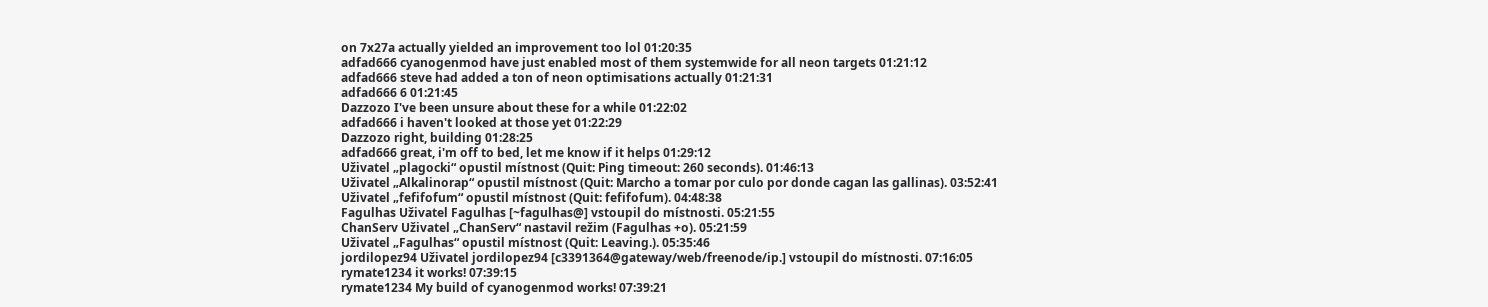on 7x27a actually yielded an improvement too lol 01:20:35
adfad666 cyanogenmod have just enabled most of them systemwide for all neon targets 01:21:12
adfad666 steve had added a ton of neon optimisations actually 01:21:31
adfad666 6 01:21:45
Dazzozo I've been unsure about these for a while 01:22:02
adfad666 i haven't looked at those yet 01:22:29
Dazzozo right, building 01:28:25
adfad666 great, i'm off to bed, let me know if it helps 01:29:12
Uživatel „plagocki“ opustil místnost (Quit: Ping timeout: 260 seconds). 01:46:13
Uživatel „Alkalinorap“ opustil místnost (Quit: Marcho a tomar por culo por donde cagan las gallinas). 03:52:41
Uživatel „fefifofum“ opustil místnost (Quit: fefifofum). 04:48:38
Fagulhas Uživatel Fagulhas [~fagulhas@] vstoupil do místnosti. 05:21:55
ChanServ Uživatel „ChanServ“ nastavil režim (Fagulhas +o). 05:21:59
Uživatel „Fagulhas“ opustil místnost (Quit: Leaving.). 05:35:46
jordilopez94 Uživatel jordilopez94 [c3391364@gateway/web/freenode/ip.] vstoupil do místnosti. 07:16:05
rymate1234 it works! 07:39:15
rymate1234 My build of cyanogenmod works! 07:39:21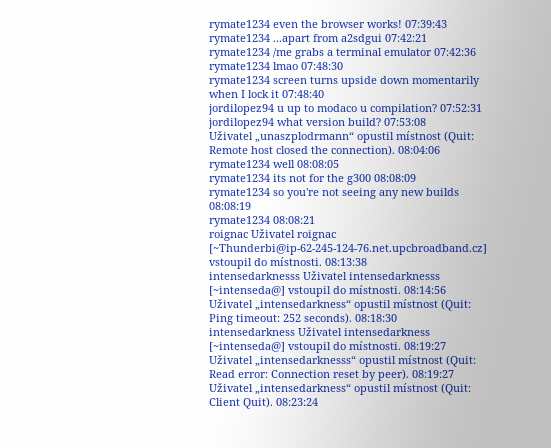rymate1234 even the browser works! 07:39:43
rymate1234 ...apart from a2sdgui 07:42:21
rymate1234 /me grabs a terminal emulator 07:42:36
rymate1234 lmao 07:48:30
rymate1234 screen turns upside down momentarily when I lock it 07:48:40
jordilopez94 u up to modaco u compilation? 07:52:31
jordilopez94 what version build? 07:53:08
Uživatel „unaszplodrmann“ opustil místnost (Quit: Remote host closed the connection). 08:04:06
rymate1234 well 08:08:05
rymate1234 its not for the g300 08:08:09
rymate1234 so you're not seeing any new builds 08:08:19
rymate1234 08:08:21
roignac Uživatel roignac [~Thunderbi@ip-62-245-124-76.net.upcbroadband.cz] vstoupil do místnosti. 08:13:38
intensedarknesss Uživatel intensedarknesss [~intenseda@] vstoupil do místnosti. 08:14:56
Uživatel „intensedarkness“ opustil místnost (Quit: Ping timeout: 252 seconds). 08:18:30
intensedarkness Uživatel intensedarkness [~intenseda@] vstoupil do místnosti. 08:19:27
Uživatel „intensedarknesss“ opustil místnost (Quit: Read error: Connection reset by peer). 08:19:27
Uživatel „intensedarkness“ opustil místnost (Quit: Client Quit). 08:23:24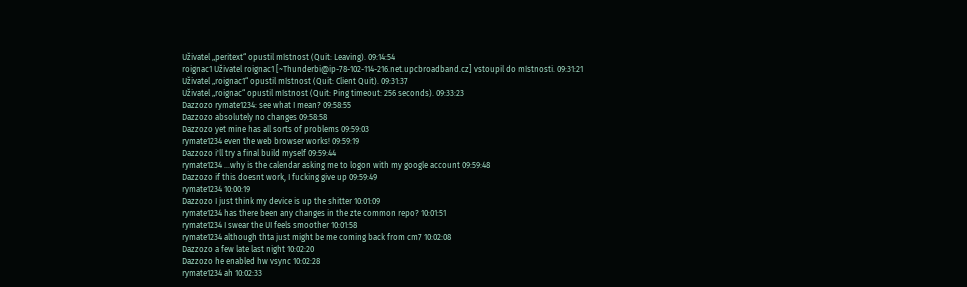Uživatel „peritext“ opustil místnost (Quit: Leaving). 09:14:54
roignac1 Uživatel roignac1 [~Thunderbi@ip-78-102-114-216.net.upcbroadband.cz] vstoupil do místnosti. 09:31:21
Uživatel „roignac1“ opustil místnost (Quit: Client Quit). 09:31:37
Uživatel „roignac“ opustil místnost (Quit: Ping timeout: 256 seconds). 09:33:23
Dazzozo rymate1234: see what I mean? 09:58:55
Dazzozo absolutely no changes 09:58:58
Dazzozo yet mine has all sorts of problems 09:59:03
rymate1234 even the web browser works! 09:59:19
Dazzozo i'll try a final build myself 09:59:44
rymate1234 ...why is the calendar asking me to logon with my google account 09:59:48
Dazzozo if this doesnt work, I fucking give up 09:59:49
rymate1234 10:00:19
Dazzozo I just think my device is up the shitter 10:01:09
rymate1234 has there been any changes in the zte common repo? 10:01:51
rymate1234 I swear the UI feels smoother 10:01:58
rymate1234 although thta just might be me coming back from cm7 10:02:08
Dazzozo a few late last night 10:02:20
Dazzozo he enabled hw vsync 10:02:28
rymate1234 ah 10:02:33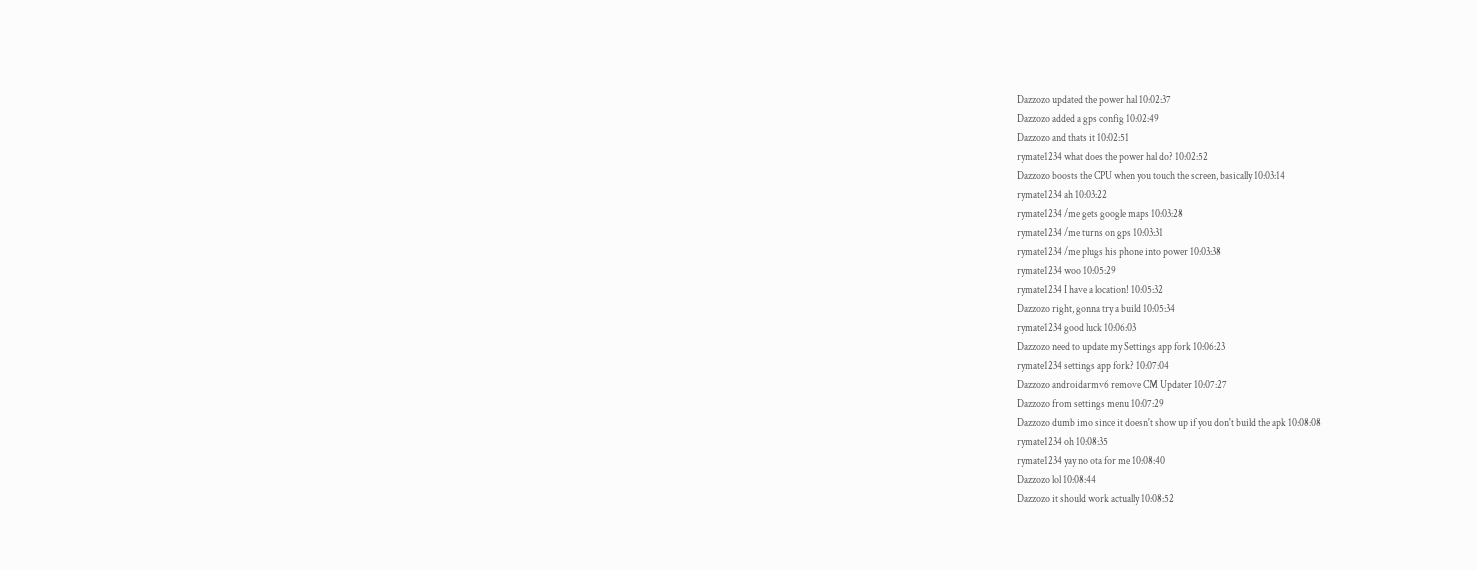Dazzozo updated the power hal 10:02:37
Dazzozo added a gps config 10:02:49
Dazzozo and thats it 10:02:51
rymate1234 what does the power hal do? 10:02:52
Dazzozo boosts the CPU when you touch the screen, basically 10:03:14
rymate1234 ah 10:03:22
rymate1234 /me gets google maps 10:03:28
rymate1234 /me turns on gps 10:03:31
rymate1234 /me plugs his phone into power 10:03:38
rymate1234 woo 10:05:29
rymate1234 I have a location! 10:05:32
Dazzozo right, gonna try a build 10:05:34
rymate1234 good luck 10:06:03
Dazzozo need to update my Settings app fork 10:06:23
rymate1234 settings app fork? 10:07:04
Dazzozo androidarmv6 remove CM Updater 10:07:27
Dazzozo from settings menu 10:07:29
Dazzozo dumb imo since it doesn't show up if you don't build the apk 10:08:08
rymate1234 oh 10:08:35
rymate1234 yay no ota for me 10:08:40
Dazzozo lol 10:08:44
Dazzozo it should work actually 10:08:52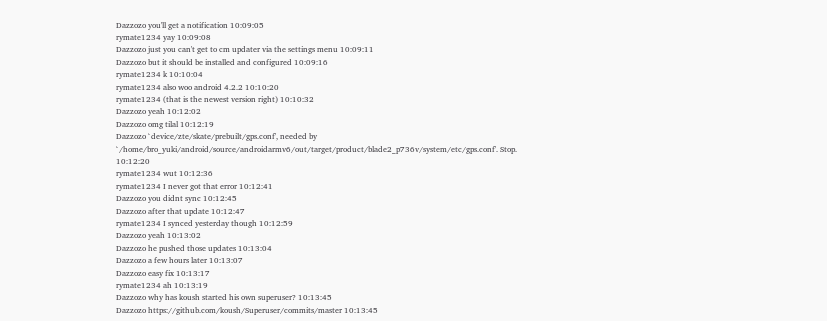Dazzozo you'll get a notification 10:09:05
rymate1234 yay 10:09:08
Dazzozo just you can't get to cm updater via the settings menu 10:09:11
Dazzozo but it should be installed and configured 10:09:16
rymate1234 k 10:10:04
rymate1234 also woo android 4.2.2 10:10:20
rymate1234 (that is the newest version right) 10:10:32
Dazzozo yeah 10:12:02
Dazzozo omg tilal 10:12:19
Dazzozo `device/zte/skate/prebuilt/gps.conf', needed by `/home/bro_yuki/android/source/androidarmv6/out/target/product/blade2_p736v/system/etc/gps.conf'. Stop. 10:12:20
rymate1234 wut 10:12:36
rymate1234 I never got that error 10:12:41
Dazzozo you didnt sync 10:12:45
Dazzozo after that update 10:12:47
rymate1234 I synced yesterday though 10:12:59
Dazzozo yeah 10:13:02
Dazzozo he pushed those updates 10:13:04
Dazzozo a few hours later 10:13:07
Dazzozo easy fix 10:13:17
rymate1234 ah 10:13:19
Dazzozo why has koush started his own superuser? 10:13:45
Dazzozo https://github.com/koush/Superuser/commits/master 10:13:45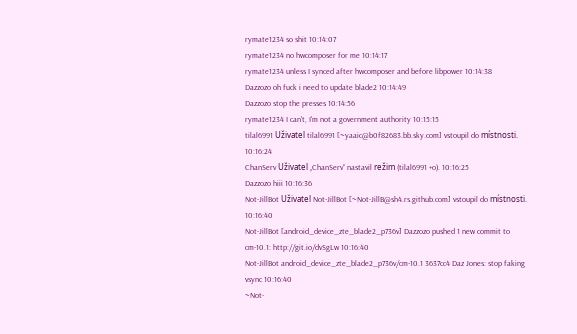rymate1234 so shit 10:14:07
rymate1234 no hwcomposer for me 10:14:17
rymate1234 unless I synced after hwcomposer and before libpower 10:14:38
Dazzozo oh fuck i need to update blade2 10:14:49
Dazzozo stop the presses 10:14:56
rymate1234 I can't, I'm not a government authority 10:15:15
tilal6991 Uživatel tilal6991 [~yaaic@b0f82683.bb.sky.com] vstoupil do místnosti. 10:16:24
ChanServ Uživatel „ChanServ“ nastavil režim (tilal6991 +o). 10:16:25
Dazzozo hiii 10:16:36
Not-JillBot Uživatel Not-JillBot [~Not-JillB@sh4.rs.github.com] vstoupil do místnosti. 10:16:40
Not-JillBot [android_device_zte_blade2_p736v] Dazzozo pushed 1 new commit to cm-10.1: http://git.io/dvSgLw 10:16:40
Not-JillBot android_device_zte_blade2_p736v/cm-10.1 3637cc4 Daz Jones: stop faking vsync 10:16:40
~Not-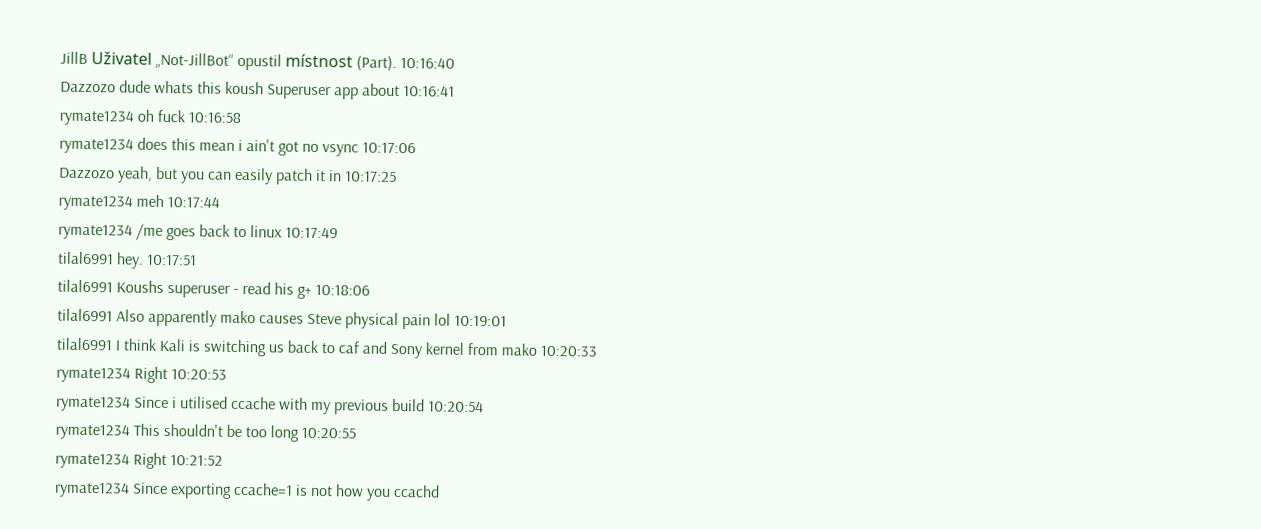JillB Uživatel „Not-JillBot“ opustil místnost (Part). 10:16:40
Dazzozo dude whats this koush Superuser app about 10:16:41
rymate1234 oh fuck 10:16:58
rymate1234 does this mean i ain't got no vsync 10:17:06
Dazzozo yeah, but you can easily patch it in 10:17:25
rymate1234 meh 10:17:44
rymate1234 /me goes back to linux 10:17:49
tilal6991 hey. 10:17:51
tilal6991 Koushs superuser - read his g+ 10:18:06
tilal6991 Also apparently mako causes Steve physical pain lol 10:19:01
tilal6991 I think Kali is switching us back to caf and Sony kernel from mako 10:20:33
rymate1234 Right 10:20:53
rymate1234 Since i utilised ccache with my previous build 10:20:54
rymate1234 This shouldn't be too long 10:20:55
rymate1234 Right 10:21:52
rymate1234 Since exporting ccache=1 is not how you ccachd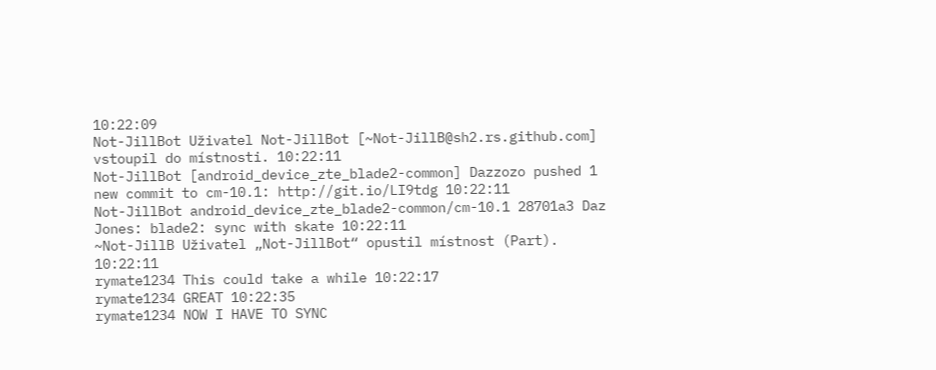10:22:09
Not-JillBot Uživatel Not-JillBot [~Not-JillB@sh2.rs.github.com] vstoupil do místnosti. 10:22:11
Not-JillBot [android_device_zte_blade2-common] Dazzozo pushed 1 new commit to cm-10.1: http://git.io/LI9tdg 10:22:11
Not-JillBot android_device_zte_blade2-common/cm-10.1 28701a3 Daz Jones: blade2: sync with skate 10:22:11
~Not-JillB Uživatel „Not-JillBot“ opustil místnost (Part). 10:22:11
rymate1234 This could take a while 10:22:17
rymate1234 GREAT 10:22:35
rymate1234 NOW I HAVE TO SYNC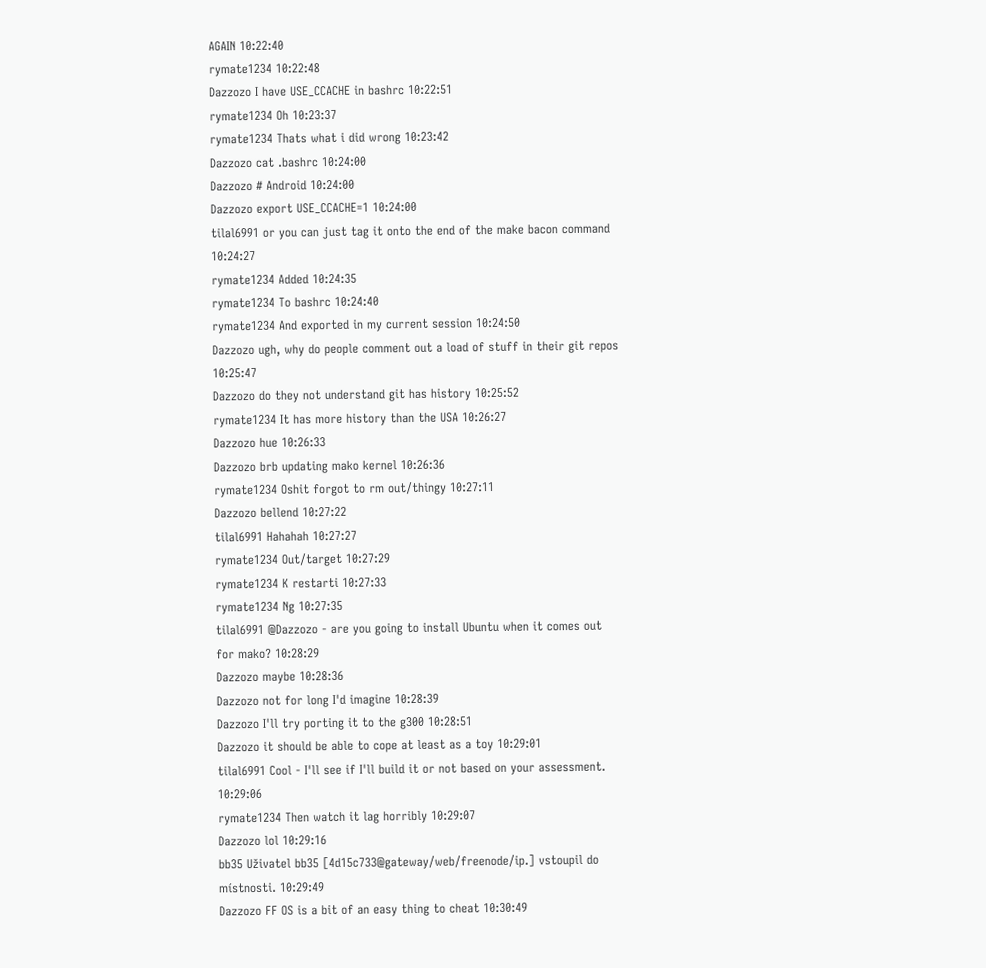AGAIN 10:22:40
rymate1234 10:22:48
Dazzozo I have USE_CCACHE in bashrc 10:22:51
rymate1234 Oh 10:23:37
rymate1234 Thats what i did wrong 10:23:42
Dazzozo cat .bashrc 10:24:00
Dazzozo # Android 10:24:00
Dazzozo export USE_CCACHE=1 10:24:00
tilal6991 or you can just tag it onto the end of the make bacon command 10:24:27
rymate1234 Added 10:24:35
rymate1234 To bashrc 10:24:40
rymate1234 And exported in my current session 10:24:50
Dazzozo ugh, why do people comment out a load of stuff in their git repos 10:25:47
Dazzozo do they not understand git has history 10:25:52
rymate1234 It has more history than the USA 10:26:27
Dazzozo hue 10:26:33
Dazzozo brb updating mako kernel 10:26:36
rymate1234 Oshit forgot to rm out/thingy 10:27:11
Dazzozo bellend 10:27:22
tilal6991 Hahahah 10:27:27
rymate1234 Out/target 10:27:29
rymate1234 K restarti 10:27:33
rymate1234 Ng 10:27:35
tilal6991 @Dazzozo - are you going to install Ubuntu when it comes out for mako? 10:28:29
Dazzozo maybe 10:28:36
Dazzozo not for long I'd imagine 10:28:39
Dazzozo I'll try porting it to the g300 10:28:51
Dazzozo it should be able to cope at least as a toy 10:29:01
tilal6991 Cool - I'll see if I'll build it or not based on your assessment. 10:29:06
rymate1234 Then watch it lag horribly 10:29:07
Dazzozo lol 10:29:16
bb35 Uživatel bb35 [4d15c733@gateway/web/freenode/ip.] vstoupil do místnosti. 10:29:49
Dazzozo FF OS is a bit of an easy thing to cheat 10:30:49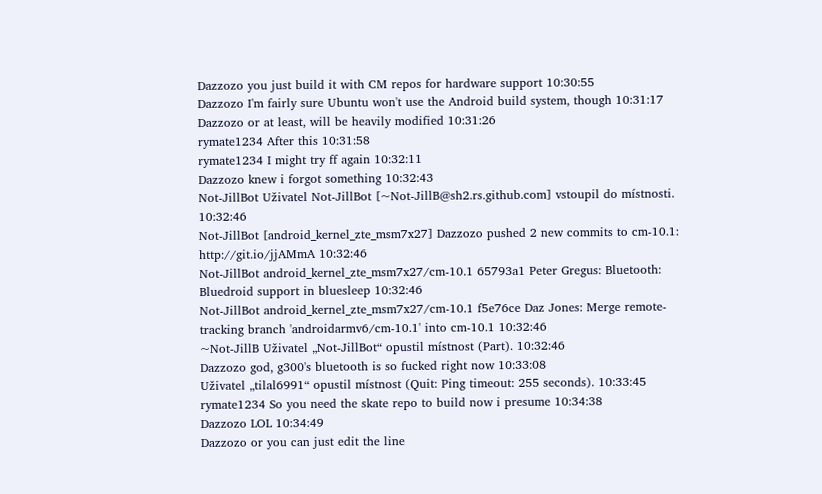Dazzozo you just build it with CM repos for hardware support 10:30:55
Dazzozo I'm fairly sure Ubuntu won't use the Android build system, though 10:31:17
Dazzozo or at least, will be heavily modified 10:31:26
rymate1234 After this 10:31:58
rymate1234 I might try ff again 10:32:11
Dazzozo knew i forgot something 10:32:43
Not-JillBot Uživatel Not-JillBot [~Not-JillB@sh2.rs.github.com] vstoupil do místnosti. 10:32:46
Not-JillBot [android_kernel_zte_msm7x27] Dazzozo pushed 2 new commits to cm-10.1: http://git.io/jjAMmA 10:32:46
Not-JillBot android_kernel_zte_msm7x27/cm-10.1 65793a1 Peter Gregus: Bluetooth: Bluedroid support in bluesleep 10:32:46
Not-JillBot android_kernel_zte_msm7x27/cm-10.1 f5e76ce Daz Jones: Merge remote-tracking branch 'androidarmv6/cm-10.1' into cm-10.1 10:32:46
~Not-JillB Uživatel „Not-JillBot“ opustil místnost (Part). 10:32:46
Dazzozo god, g300's bluetooth is so fucked right now 10:33:08
Uživatel „tilal6991“ opustil místnost (Quit: Ping timeout: 255 seconds). 10:33:45
rymate1234 So you need the skate repo to build now i presume 10:34:38
Dazzozo LOL 10:34:49
Dazzozo or you can just edit the line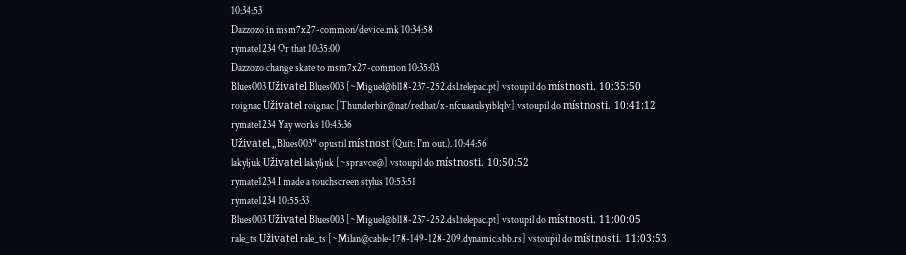10:34:53
Dazzozo in msm7x27-common/device.mk 10:34:58
rymate1234 Or that 10:35:00
Dazzozo change skate to msm7x27-common 10:35:03
Blues003 Uživatel Blues003 [~Miguel@bl18-237-252.dsl.telepac.pt] vstoupil do místnosti. 10:35:50
roignac Uživatel roignac [Thunderbir@nat/redhat/x-nfcuaaulsyiblqlv] vstoupil do místnosti. 10:41:12
rymate1234 Yay works 10:43:36
Uživatel „Blues003“ opustil místnost (Quit: I'm out.). 10:44:56
lakyljuk Uživatel lakyljuk [~spravce@] vstoupil do místnosti. 10:50:52
rymate1234 I made a touchscreen stylus 10:53:51
rymate1234 10:55:33
Blues003 Uživatel Blues003 [~Miguel@bl18-237-252.dsl.telepac.pt] vstoupil do místnosti. 11:00:05
rale_ts Uživatel rale_ts [~Milan@cable-178-149-128-209.dynamic.sbb.rs] vstoupil do místnosti. 11:03:53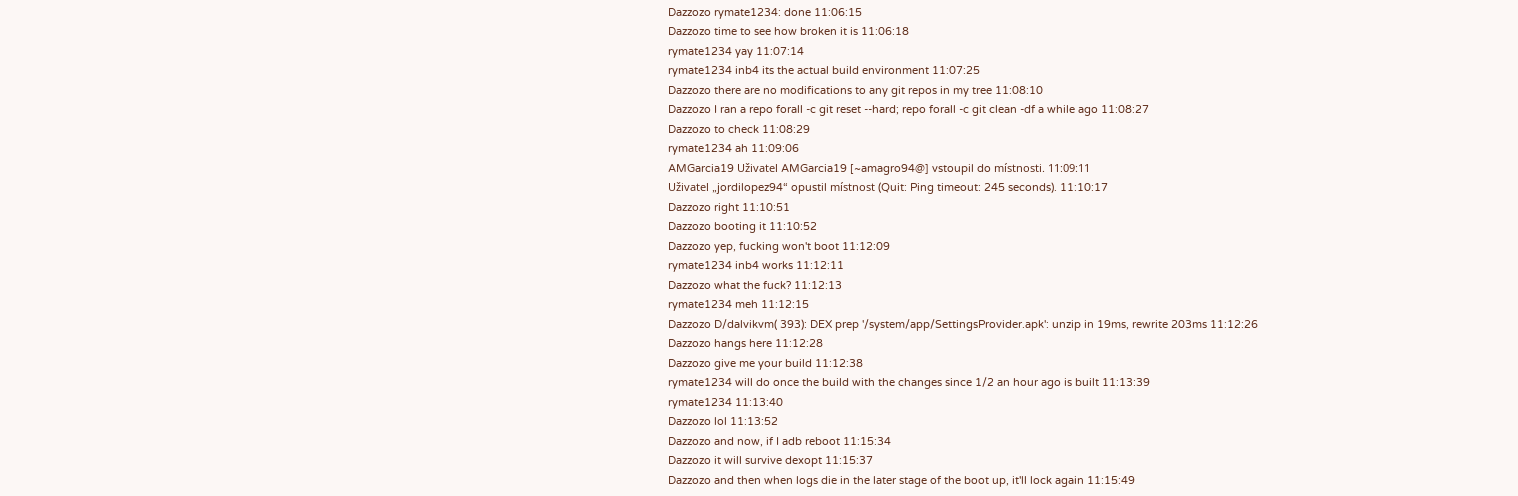Dazzozo rymate1234: done 11:06:15
Dazzozo time to see how broken it is 11:06:18
rymate1234 yay 11:07:14
rymate1234 inb4 its the actual build environment 11:07:25
Dazzozo there are no modifications to any git repos in my tree 11:08:10
Dazzozo I ran a repo forall -c git reset --hard; repo forall -c git clean -df a while ago 11:08:27
Dazzozo to check 11:08:29
rymate1234 ah 11:09:06
AMGarcia19 Uživatel AMGarcia19 [~amagro94@] vstoupil do místnosti. 11:09:11
Uživatel „jordilopez94“ opustil místnost (Quit: Ping timeout: 245 seconds). 11:10:17
Dazzozo right 11:10:51
Dazzozo booting it 11:10:52
Dazzozo yep, fucking won't boot 11:12:09
rymate1234 inb4 works 11:12:11
Dazzozo what the fuck? 11:12:13
rymate1234 meh 11:12:15
Dazzozo D/dalvikvm( 393): DEX prep '/system/app/SettingsProvider.apk': unzip in 19ms, rewrite 203ms 11:12:26
Dazzozo hangs here 11:12:28
Dazzozo give me your build 11:12:38
rymate1234 will do once the build with the changes since 1/2 an hour ago is built 11:13:39
rymate1234 11:13:40
Dazzozo lol 11:13:52
Dazzozo and now, if I adb reboot 11:15:34
Dazzozo it will survive dexopt 11:15:37
Dazzozo and then when logs die in the later stage of the boot up, it'll lock again 11:15:49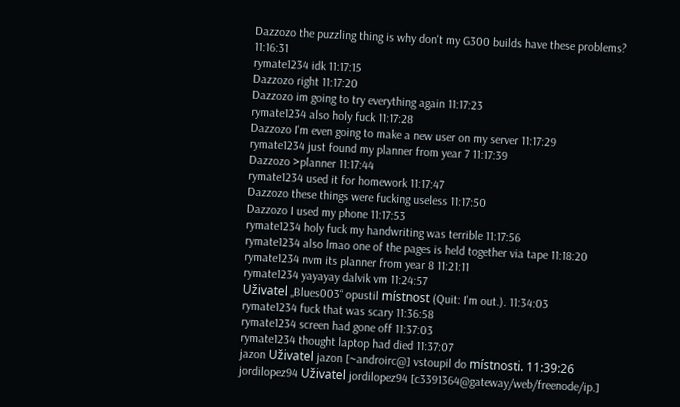Dazzozo the puzzling thing is why don't my G300 builds have these problems? 11:16:31
rymate1234 idk 11:17:15
Dazzozo right 11:17:20
Dazzozo im going to try everything again 11:17:23
rymate1234 also holy fuck 11:17:28
Dazzozo I'm even going to make a new user on my server 11:17:29
rymate1234 just found my planner from year 7 11:17:39
Dazzozo >planner 11:17:44
rymate1234 used it for homework 11:17:47
Dazzozo these things were fucking useless 11:17:50
Dazzozo I used my phone 11:17:53
rymate1234 holy fuck my handwriting was terrible 11:17:56
rymate1234 also lmao one of the pages is held together via tape 11:18:20
rymate1234 nvm its planner from year 8 11:21:11
rymate1234 yayayay dalvik vm 11:24:57
Uživatel „Blues003“ opustil místnost (Quit: I'm out.). 11:34:03
rymate1234 fuck that was scary 11:36:58
rymate1234 screen had gone off 11:37:03
rymate1234 thought laptop had died 11:37:07
jazon Uživatel jazon [~androirc@] vstoupil do místnosti. 11:39:26
jordilopez94 Uživatel jordilopez94 [c3391364@gateway/web/freenode/ip.]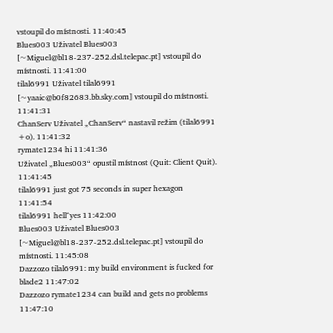vstoupil do místnosti. 11:40:45
Blues003 Uživatel Blues003 [~Miguel@bl18-237-252.dsl.telepac.pt] vstoupil do místnosti. 11:41:00
tilal6991 Uživatel tilal6991 [~yaaic@b0f82683.bb.sky.com] vstoupil do místnosti. 11:41:31
ChanServ Uživatel „ChanServ“ nastavil režim (tilal6991 +o). 11:41:32
rymate1234 hi 11:41:36
Uživatel „Blues003“ opustil místnost (Quit: Client Quit). 11:41:45
tilal6991 just got 75 seconds in super hexagon 11:41:54
tilal6991 hell^yes 11:42:00
Blues003 Uživatel Blues003 [~Miguel@bl18-237-252.dsl.telepac.pt] vstoupil do místnosti. 11:45:08
Dazzozo tilal6991: my build environment is fucked for blade2 11:47:02
Dazzozo rymate1234 can build and gets no problems 11:47:10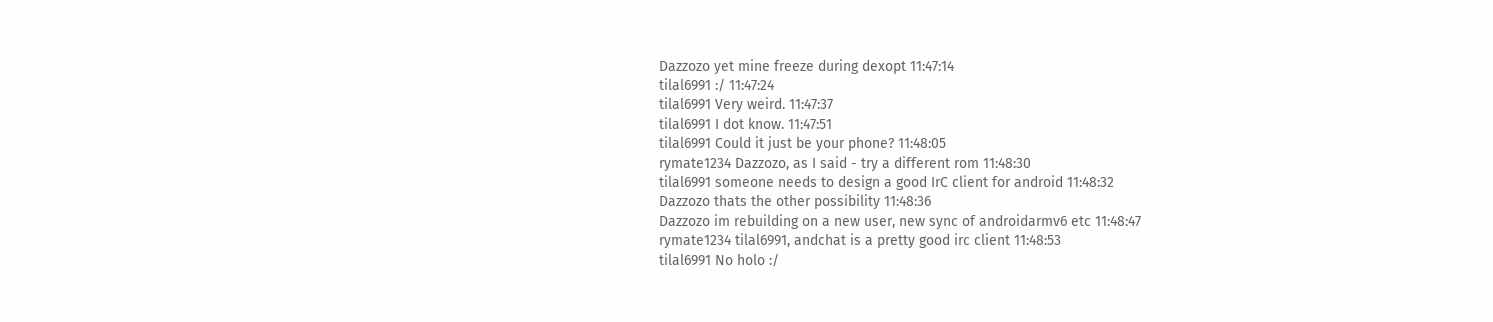Dazzozo yet mine freeze during dexopt 11:47:14
tilal6991 :/ 11:47:24
tilal6991 Very weird. 11:47:37
tilal6991 I dot know. 11:47:51
tilal6991 Could it just be your phone? 11:48:05
rymate1234 Dazzozo, as I said - try a different rom 11:48:30
tilal6991 someone needs to design a good IrC client for android 11:48:32
Dazzozo thats the other possibility 11:48:36
Dazzozo im rebuilding on a new user, new sync of androidarmv6 etc 11:48:47
rymate1234 tilal6991, andchat is a pretty good irc client 11:48:53
tilal6991 No holo :/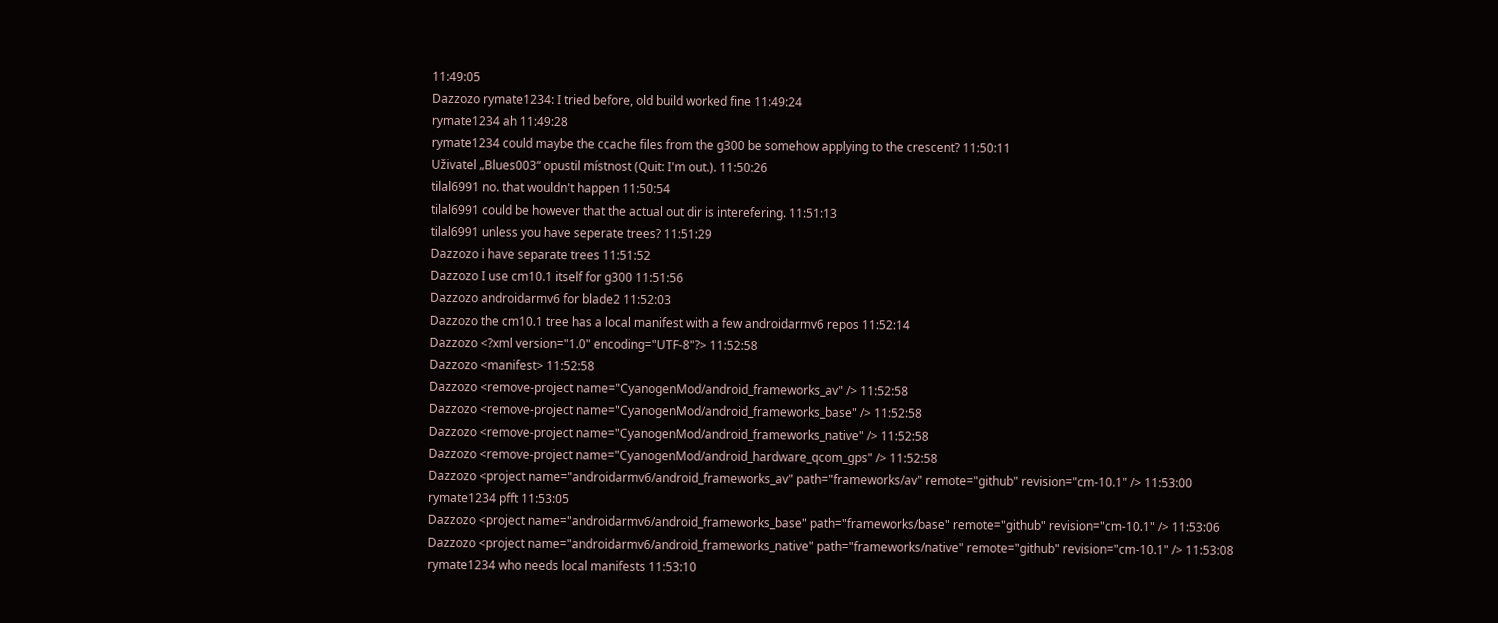11:49:05
Dazzozo rymate1234: I tried before, old build worked fine 11:49:24
rymate1234 ah 11:49:28
rymate1234 could maybe the ccache files from the g300 be somehow applying to the crescent? 11:50:11
Uživatel „Blues003“ opustil místnost (Quit: I'm out.). 11:50:26
tilal6991 no. that wouldn't happen 11:50:54
tilal6991 could be however that the actual out dir is interefering. 11:51:13
tilal6991 unless you have seperate trees? 11:51:29
Dazzozo i have separate trees 11:51:52
Dazzozo I use cm10.1 itself for g300 11:51:56
Dazzozo androidarmv6 for blade2 11:52:03
Dazzozo the cm10.1 tree has a local manifest with a few androidarmv6 repos 11:52:14
Dazzozo <?xml version="1.0" encoding="UTF-8"?> 11:52:58
Dazzozo <manifest> 11:52:58
Dazzozo <remove-project name="CyanogenMod/android_frameworks_av" /> 11:52:58
Dazzozo <remove-project name="CyanogenMod/android_frameworks_base" /> 11:52:58
Dazzozo <remove-project name="CyanogenMod/android_frameworks_native" /> 11:52:58
Dazzozo <remove-project name="CyanogenMod/android_hardware_qcom_gps" /> 11:52:58
Dazzozo <project name="androidarmv6/android_frameworks_av" path="frameworks/av" remote="github" revision="cm-10.1" /> 11:53:00
rymate1234 pfft 11:53:05
Dazzozo <project name="androidarmv6/android_frameworks_base" path="frameworks/base" remote="github" revision="cm-10.1" /> 11:53:06
Dazzozo <project name="androidarmv6/android_frameworks_native" path="frameworks/native" remote="github" revision="cm-10.1" /> 11:53:08
rymate1234 who needs local manifests 11:53:10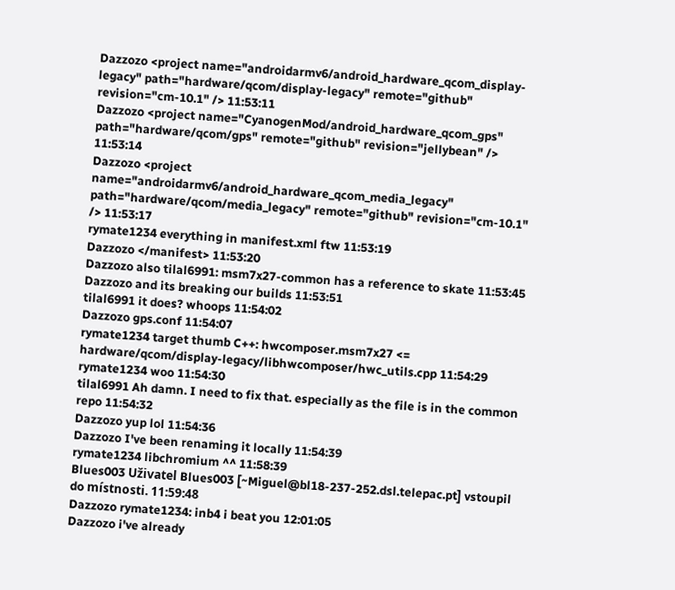Dazzozo <project name="androidarmv6/android_hardware_qcom_display-legacy" path="hardware/qcom/display-legacy" remote="github" revision="cm-10.1" /> 11:53:11
Dazzozo <project name="CyanogenMod/android_hardware_qcom_gps" path="hardware/qcom/gps" remote="github" revision="jellybean" /> 11:53:14
Dazzozo <project name="androidarmv6/android_hardware_qcom_media_legacy" path="hardware/qcom/media_legacy" remote="github" revision="cm-10.1" /> 11:53:17
rymate1234 everything in manifest.xml ftw 11:53:19
Dazzozo </manifest> 11:53:20
Dazzozo also tilal6991: msm7x27-common has a reference to skate 11:53:45
Dazzozo and its breaking our builds 11:53:51
tilal6991 it does? whoops 11:54:02
Dazzozo gps.conf 11:54:07
rymate1234 target thumb C++: hwcomposer.msm7x27 <= hardware/qcom/display-legacy/libhwcomposer/hwc_utils.cpp 11:54:29
rymate1234 woo 11:54:30
tilal6991 Ah damn. I need to fix that. especially as the file is in the common repo 11:54:32
Dazzozo yup lol 11:54:36
Dazzozo I've been renaming it locally 11:54:39
rymate1234 libchromium ^^ 11:58:39
Blues003 Uživatel Blues003 [~Miguel@bl18-237-252.dsl.telepac.pt] vstoupil do místnosti. 11:59:48
Dazzozo rymate1234: inb4 i beat you 12:01:05
Dazzozo i've already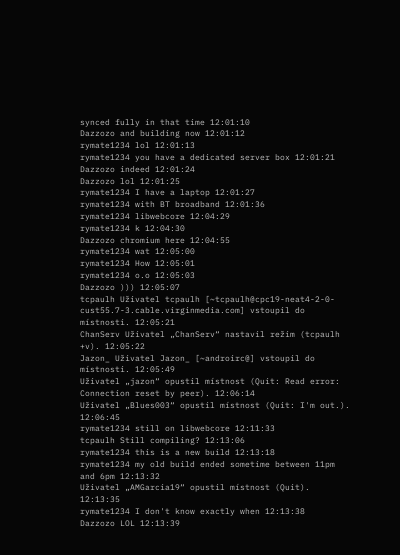synced fully in that time 12:01:10
Dazzozo and building now 12:01:12
rymate1234 lol 12:01:13
rymate1234 you have a dedicated server box 12:01:21
Dazzozo indeed 12:01:24
Dazzozo lol 12:01:25
rymate1234 I have a laptop 12:01:27
rymate1234 with BT broadband 12:01:36
rymate1234 libwebcore 12:04:29
rymate1234 k 12:04:30
Dazzozo chromium here 12:04:55
rymate1234 wat 12:05:00
rymate1234 How 12:05:01
rymate1234 o.o 12:05:03
Dazzozo ))) 12:05:07
tcpaulh Uživatel tcpaulh [~tcpaulh@cpc19-neat4-2-0-cust55.7-3.cable.virginmedia.com] vstoupil do místnosti. 12:05:21
ChanServ Uživatel „ChanServ“ nastavil režim (tcpaulh +v). 12:05:22
Jazon_ Uživatel Jazon_ [~androirc@] vstoupil do místnosti. 12:05:49
Uživatel „jazon“ opustil místnost (Quit: Read error: Connection reset by peer). 12:06:14
Uživatel „Blues003“ opustil místnost (Quit: I'm out.). 12:06:45
rymate1234 still on libwebcore 12:11:33
tcpaulh Still compiling? 12:13:06
rymate1234 this is a new build 12:13:18
rymate1234 my old build ended sometime between 11pm and 6pm 12:13:32
Uživatel „AMGarcia19“ opustil místnost (Quit). 12:13:35
rymate1234 I don't know exactly when 12:13:38
Dazzozo LOL 12:13:39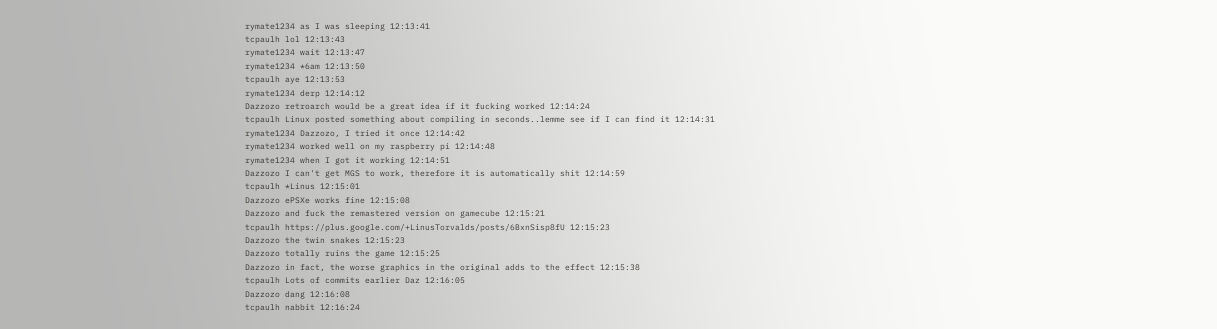rymate1234 as I was sleeping 12:13:41
tcpaulh lol 12:13:43
rymate1234 wait 12:13:47
rymate1234 *6am 12:13:50
tcpaulh aye 12:13:53
rymate1234 derp 12:14:12
Dazzozo retroarch would be a great idea if it fucking worked 12:14:24
tcpaulh Linux posted something about compiling in seconds..lemme see if I can find it 12:14:31
rymate1234 Dazzozo, I tried it once 12:14:42
rymate1234 worked well on my raspberry pi 12:14:48
rymate1234 when I got it working 12:14:51
Dazzozo I can't get MGS to work, therefore it is automatically shit 12:14:59
tcpaulh *Linus 12:15:01
Dazzozo ePSXe works fine 12:15:08
Dazzozo and fuck the remastered version on gamecube 12:15:21
tcpaulh https://plus.google.com/+LinusTorvalds/posts/6BxnSisp8fU 12:15:23
Dazzozo the twin snakes 12:15:23
Dazzozo totally ruins the game 12:15:25
Dazzozo in fact, the worse graphics in the original adds to the effect 12:15:38
tcpaulh Lots of commits earlier Daz 12:16:05
Dazzozo dang 12:16:08
tcpaulh nabbit 12:16:24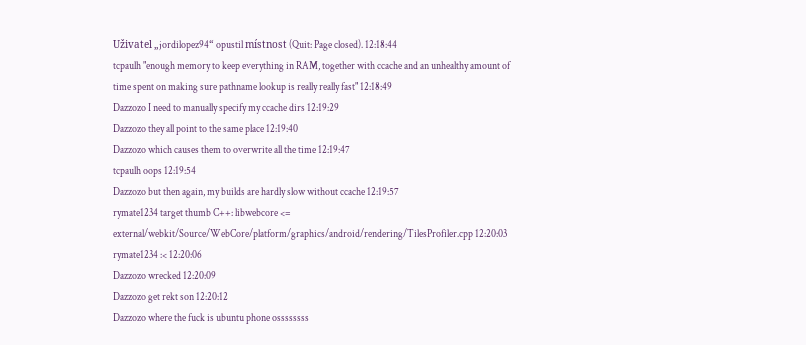Uživatel „jordilopez94“ opustil místnost (Quit: Page closed). 12:18:44
tcpaulh "enough memory to keep everything in RAM, together with ccache and an unhealthy amount of time spent on making sure pathname lookup is really really fast" 12:18:49
Dazzozo I need to manually specify my ccache dirs 12:19:29
Dazzozo they all point to the same place 12:19:40
Dazzozo which causes them to overwrite all the time 12:19:47
tcpaulh oops 12:19:54
Dazzozo but then again, my builds are hardly slow without ccache 12:19:57
rymate1234 target thumb C++: libwebcore <= external/webkit/Source/WebCore/platform/graphics/android/rendering/TilesProfiler.cpp 12:20:03
rymate1234 :< 12:20:06
Dazzozo wrecked 12:20:09
Dazzozo get rekt son 12:20:12
Dazzozo where the fuck is ubuntu phone ossssssss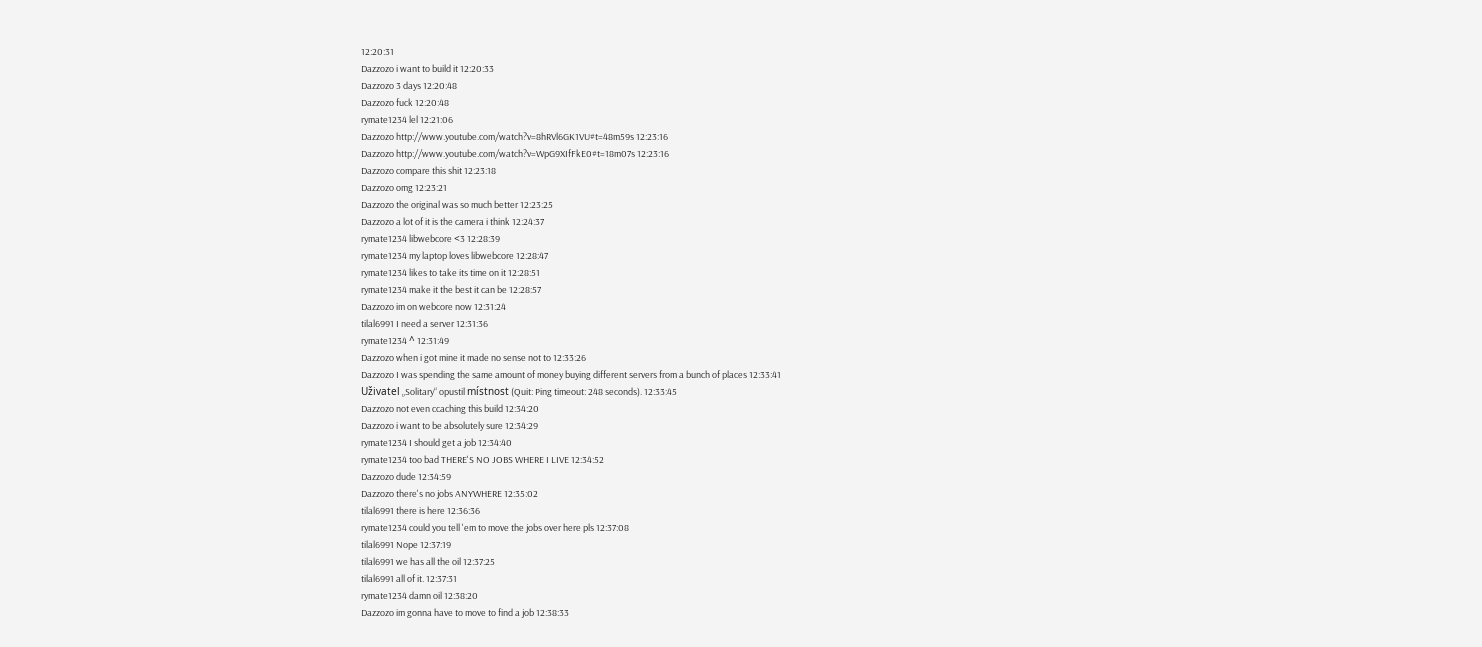12:20:31
Dazzozo i want to build it 12:20:33
Dazzozo 3 days 12:20:48
Dazzozo fuck 12:20:48
rymate1234 lel 12:21:06
Dazzozo http://www.youtube.com/watch?v=8hRVl6GK1VU#t=48m59s 12:23:16
Dazzozo http://www.youtube.com/watch?v=WpG9XIfFkE0#t=18m07s 12:23:16
Dazzozo compare this shit 12:23:18
Dazzozo omg 12:23:21
Dazzozo the original was so much better 12:23:25
Dazzozo a lot of it is the camera i think 12:24:37
rymate1234 libwebcore <3 12:28:39
rymate1234 my laptop loves libwebcore 12:28:47
rymate1234 likes to take its time on it 12:28:51
rymate1234 make it the best it can be 12:28:57
Dazzozo im on webcore now 12:31:24
tilal6991 I need a server 12:31:36
rymate1234 ^ 12:31:49
Dazzozo when i got mine it made no sense not to 12:33:26
Dazzozo I was spending the same amount of money buying different servers from a bunch of places 12:33:41
Uživatel „Solitary“ opustil místnost (Quit: Ping timeout: 248 seconds). 12:33:45
Dazzozo not even ccaching this build 12:34:20
Dazzozo i want to be absolutely sure 12:34:29
rymate1234 I should get a job 12:34:40
rymate1234 too bad THERE'S NO JOBS WHERE I LIVE 12:34:52
Dazzozo dude 12:34:59
Dazzozo there's no jobs ANYWHERE 12:35:02
tilal6991 there is here 12:36:36
rymate1234 could you tell 'em to move the jobs over here pls 12:37:08
tilal6991 Nope 12:37:19
tilal6991 we has all the oil 12:37:25
tilal6991 all of it. 12:37:31
rymate1234 damn oil 12:38:20
Dazzozo im gonna have to move to find a job 12:38:33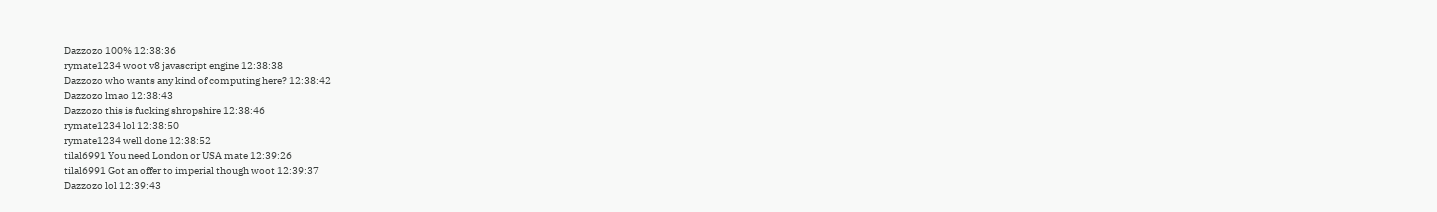Dazzozo 100% 12:38:36
rymate1234 woot v8 javascript engine 12:38:38
Dazzozo who wants any kind of computing here? 12:38:42
Dazzozo lmao 12:38:43
Dazzozo this is fucking shropshire 12:38:46
rymate1234 lol 12:38:50
rymate1234 well done 12:38:52
tilal6991 You need London or USA mate 12:39:26
tilal6991 Got an offer to imperial though woot 12:39:37
Dazzozo lol 12:39:43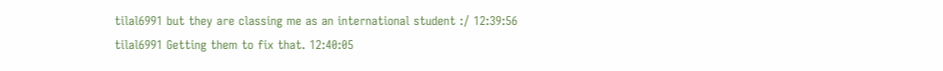tilal6991 but they are classing me as an international student :/ 12:39:56
tilal6991 Getting them to fix that. 12:40:05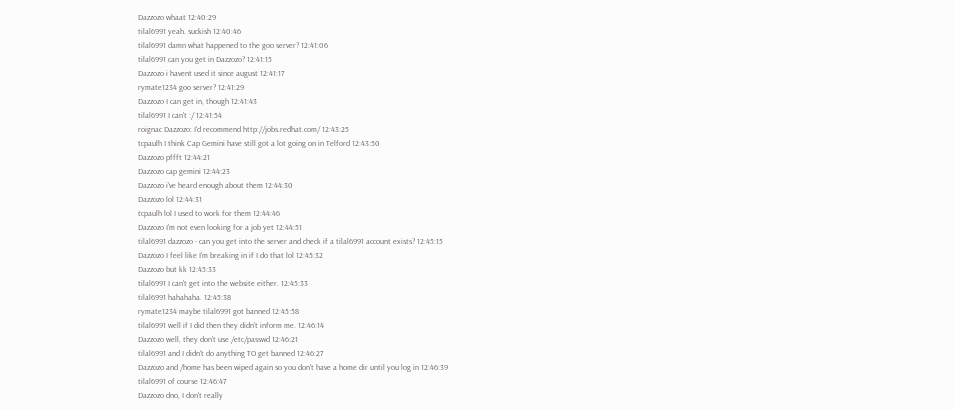Dazzozo whaat 12:40:29
tilal6991 yeah. suckish 12:40:46
tilal6991 damn what happened to the goo server? 12:41:06
tilal6991 can you get in Dazzozo? 12:41:15
Dazzozo i havent used it since august 12:41:17
rymate1234 goo server? 12:41:29
Dazzozo I can get in, though 12:41:43
tilal6991 I can't :/ 12:41:54
roignac Dazzozo: I'd recommend http://jobs.redhat.com/ 12:43:25
tcpaulh I think Cap Gemini have still got a lot going on in Telford 12:43:50
Dazzozo pffft 12:44:21
Dazzozo cap gemini 12:44:23
Dazzozo i've heard enough about them 12:44:30
Dazzozo lol 12:44:31
tcpaulh lol I used to work for them 12:44:46
Dazzozo I'm not even looking for a job yet 12:44:51
tilal6991 dazzozo - can you get into the server and check if a tilal6991 account exists? 12:45:15
Dazzozo I feel like I'm breaking in if I do that lol 12:45:32
Dazzozo but kk 12:45:33
tilal6991 I can't get into the website either. 12:45:33
tilal6991 hahahaha. 12:45:38
rymate1234 maybe tilal6991 got banned 12:45:58
tilal6991 well if I did then they didn't inform me. 12:46:14
Dazzozo well, they don't use /etc/passwd 12:46:21
tilal6991 and I didn't do anything TO get banned 12:46:27
Dazzozo and /home has been wiped again so you don't have a home dir until you log in 12:46:39
tilal6991 of course 12:46:47
Dazzozo dno, I don't really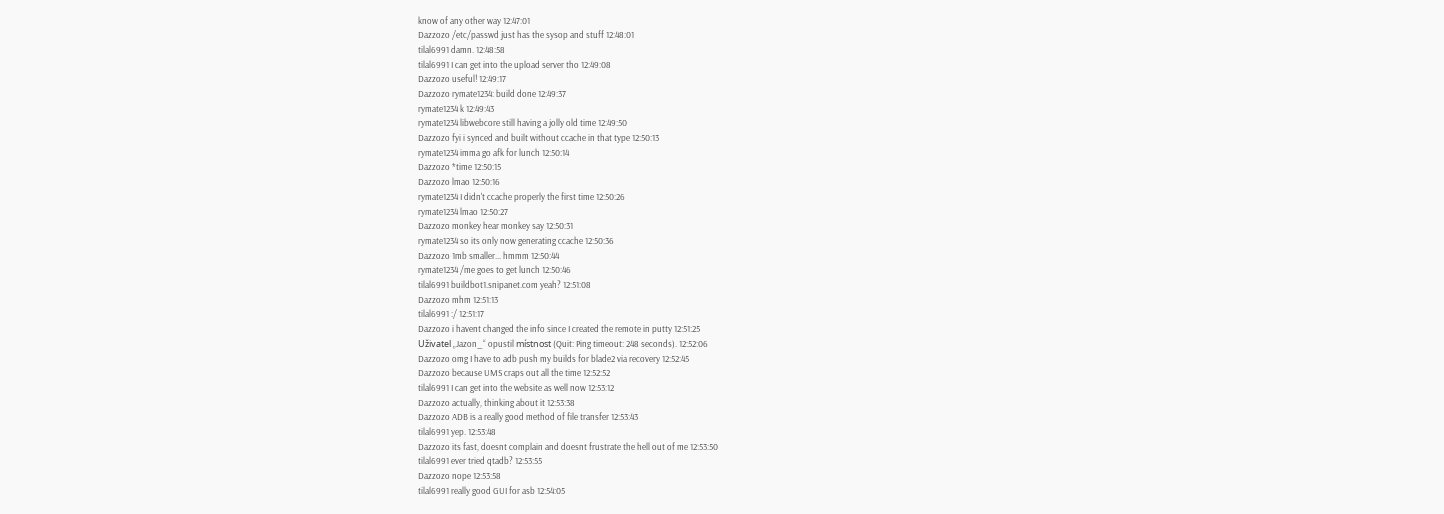know of any other way 12:47:01
Dazzozo /etc/passwd just has the sysop and stuff 12:48:01
tilal6991 damn. 12:48:58
tilal6991 I can get into the upload server tho 12:49:08
Dazzozo useful! 12:49:17
Dazzozo rymate1234: build done 12:49:37
rymate1234 k 12:49:43
rymate1234 libwebcore still having a jolly old time 12:49:50
Dazzozo fyi i synced and built without ccache in that type 12:50:13
rymate1234 imma go afk for lunch 12:50:14
Dazzozo *time 12:50:15
Dazzozo lmao 12:50:16
rymate1234 I didn't ccache properly the first time 12:50:26
rymate1234 lmao 12:50:27
Dazzozo monkey hear monkey say 12:50:31
rymate1234 so its only now generating ccache 12:50:36
Dazzozo 1mb smaller... hmmm 12:50:44
rymate1234 /me goes to get lunch 12:50:46
tilal6991 buildbot1.snipanet.com yeah? 12:51:08
Dazzozo mhm 12:51:13
tilal6991 :/ 12:51:17
Dazzozo i havent changed the info since I created the remote in putty 12:51:25
Uživatel „Jazon_“ opustil místnost (Quit: Ping timeout: 248 seconds). 12:52:06
Dazzozo omg I have to adb push my builds for blade2 via recovery 12:52:45
Dazzozo because UMS craps out all the time 12:52:52
tilal6991 I can get into the website as well now 12:53:12
Dazzozo actually, thinking about it 12:53:38
Dazzozo ADB is a really good method of file transfer 12:53:43
tilal6991 yep. 12:53:48
Dazzozo its fast, doesnt complain and doesnt frustrate the hell out of me 12:53:50
tilal6991 ever tried qtadb? 12:53:55
Dazzozo nope 12:53:58
tilal6991 really good GUI for asb 12:54:05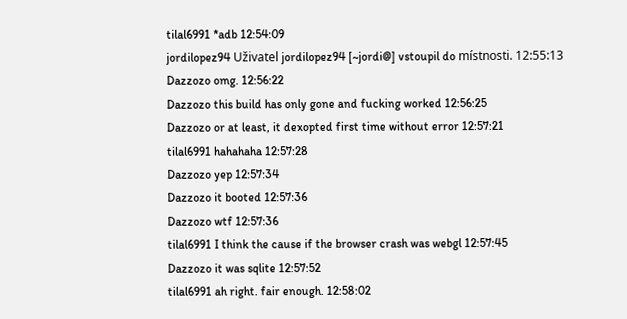tilal6991 *adb 12:54:09
jordilopez94 Uživatel jordilopez94 [~jordi@] vstoupil do místnosti. 12:55:13
Dazzozo omg. 12:56:22
Dazzozo this build has only gone and fucking worked 12:56:25
Dazzozo or at least, it dexopted first time without error 12:57:21
tilal6991 hahahaha 12:57:28
Dazzozo yep 12:57:34
Dazzozo it booted 12:57:36
Dazzozo wtf 12:57:36
tilal6991 I think the cause if the browser crash was webgl 12:57:45
Dazzozo it was sqlite 12:57:52
tilal6991 ah right. fair enough. 12:58:02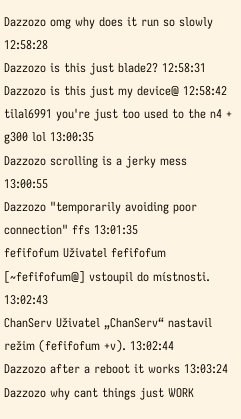Dazzozo omg why does it run so slowly 12:58:28
Dazzozo is this just blade2? 12:58:31
Dazzozo is this just my device@ 12:58:42
tilal6991 you're just too used to the n4 + g300 lol 13:00:35
Dazzozo scrolling is a jerky mess 13:00:55
Dazzozo "temporarily avoiding poor connection" ffs 13:01:35
fefifofum Uživatel fefifofum [~fefifofum@] vstoupil do místnosti. 13:02:43
ChanServ Uživatel „ChanServ“ nastavil režim (fefifofum +v). 13:02:44
Dazzozo after a reboot it works 13:03:24
Dazzozo why cant things just WORK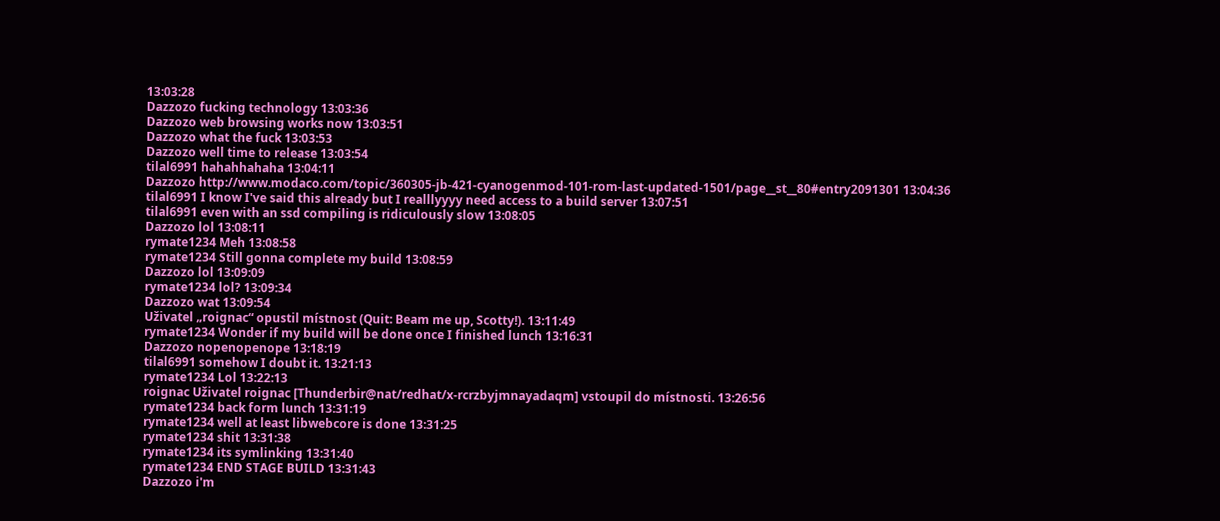13:03:28
Dazzozo fucking technology 13:03:36
Dazzozo web browsing works now 13:03:51
Dazzozo what the fuck 13:03:53
Dazzozo well time to release 13:03:54
tilal6991 hahahhahaha 13:04:11
Dazzozo http://www.modaco.com/topic/360305-jb-421-cyanogenmod-101-rom-last-updated-1501/page__st__80#entry2091301 13:04:36
tilal6991 I know I've said this already but I realllyyyy need access to a build server 13:07:51
tilal6991 even with an ssd compiling is ridiculously slow 13:08:05
Dazzozo lol 13:08:11
rymate1234 Meh 13:08:58
rymate1234 Still gonna complete my build 13:08:59
Dazzozo lol 13:09:09
rymate1234 lol? 13:09:34
Dazzozo wat 13:09:54
Uživatel „roignac“ opustil místnost (Quit: Beam me up, Scotty!). 13:11:49
rymate1234 Wonder if my build will be done once I finished lunch 13:16:31
Dazzozo nopenopenope 13:18:19
tilal6991 somehow I doubt it. 13:21:13
rymate1234 Lol 13:22:13
roignac Uživatel roignac [Thunderbir@nat/redhat/x-rcrzbyjmnayadaqm] vstoupil do místnosti. 13:26:56
rymate1234 back form lunch 13:31:19
rymate1234 well at least libwebcore is done 13:31:25
rymate1234 shit 13:31:38
rymate1234 its symlinking 13:31:40
rymate1234 END STAGE BUILD 13:31:43
Dazzozo i'm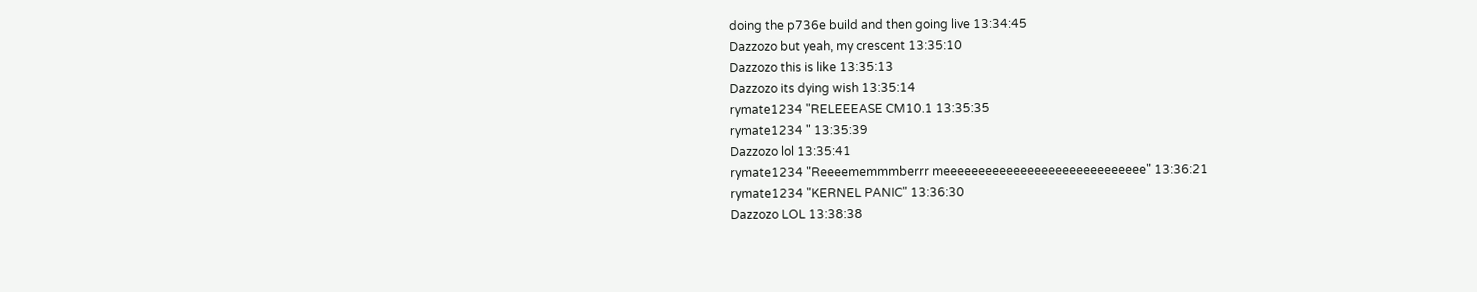doing the p736e build and then going live 13:34:45
Dazzozo but yeah, my crescent 13:35:10
Dazzozo this is like 13:35:13
Dazzozo its dying wish 13:35:14
rymate1234 "RELEEEASE CM10.1 13:35:35
rymate1234 " 13:35:39
Dazzozo lol 13:35:41
rymate1234 "Reeeememmmberrr meeeeeeeeeeeeeeeeeeeeeeeeeeeee" 13:36:21
rymate1234 "KERNEL PANIC" 13:36:30
Dazzozo LOL 13:38:38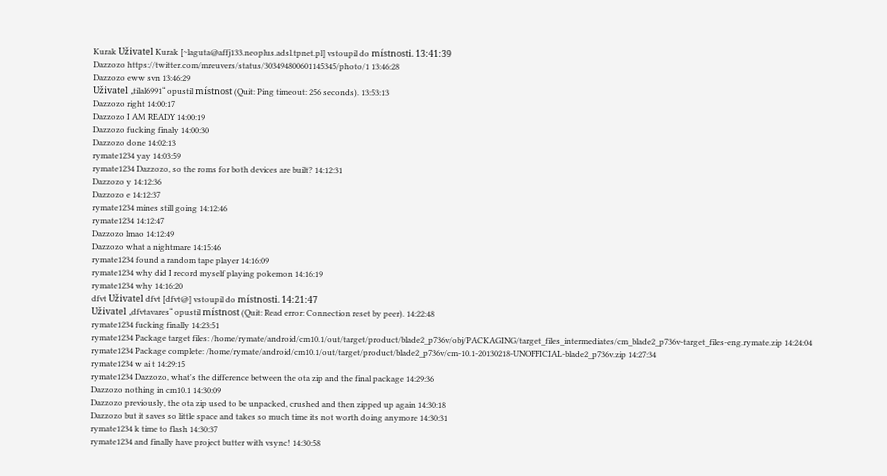Kurak Uživatel Kurak [~laguta@affj133.neoplus.adsl.tpnet.pl] vstoupil do místnosti. 13:41:39
Dazzozo https://twitter.com/mreuvers/status/303494800601145345/photo/1 13:46:28
Dazzozo eww svn 13:46:29
Uživatel „tilal6991“ opustil místnost (Quit: Ping timeout: 256 seconds). 13:53:13
Dazzozo right 14:00:17
Dazzozo I AM READY 14:00:19
Dazzozo fucking finaly 14:00:30
Dazzozo done 14:02:13
rymate1234 yay 14:03:59
rymate1234 Dazzozo, so the roms for both devices are built? 14:12:31
Dazzozo y 14:12:36
Dazzozo e 14:12:37
rymate1234 mines still going 14:12:46
rymate1234 14:12:47
Dazzozo lmao 14:12:49
Dazzozo what a nightmare 14:15:46
rymate1234 found a random tape player 14:16:09
rymate1234 why did I record myself playing pokemon 14:16:19
rymate1234 why 14:16:20
dfvt Uživatel dfvt [dfvt@] vstoupil do místnosti. 14:21:47
Uživatel „dfvtavares“ opustil místnost (Quit: Read error: Connection reset by peer). 14:22:48
rymate1234 fucking finally 14:23:51
rymate1234 Package target files: /home/rymate/android/cm10.1/out/target/product/blade2_p736v/obj/PACKAGING/target_files_intermediates/cm_blade2_p736v-target_files-eng.rymate.zip 14:24:04
rymate1234 Package complete: /home/rymate/android/cm10.1/out/target/product/blade2_p736v/cm-10.1-20130218-UNOFFICIAL-blade2_p736v.zip 14:27:34
rymate1234 w ai t 14:29:15
rymate1234 Dazzozo, what's the difference between the ota zip and the final package 14:29:36
Dazzozo nothing in cm10.1 14:30:09
Dazzozo previously, the ota zip used to be unpacked, crushed and then zipped up again 14:30:18
Dazzozo but it saves so little space and takes so much time its not worth doing anymore 14:30:31
rymate1234 k time to flash 14:30:37
rymate1234 and finally have project butter with vsync! 14:30:58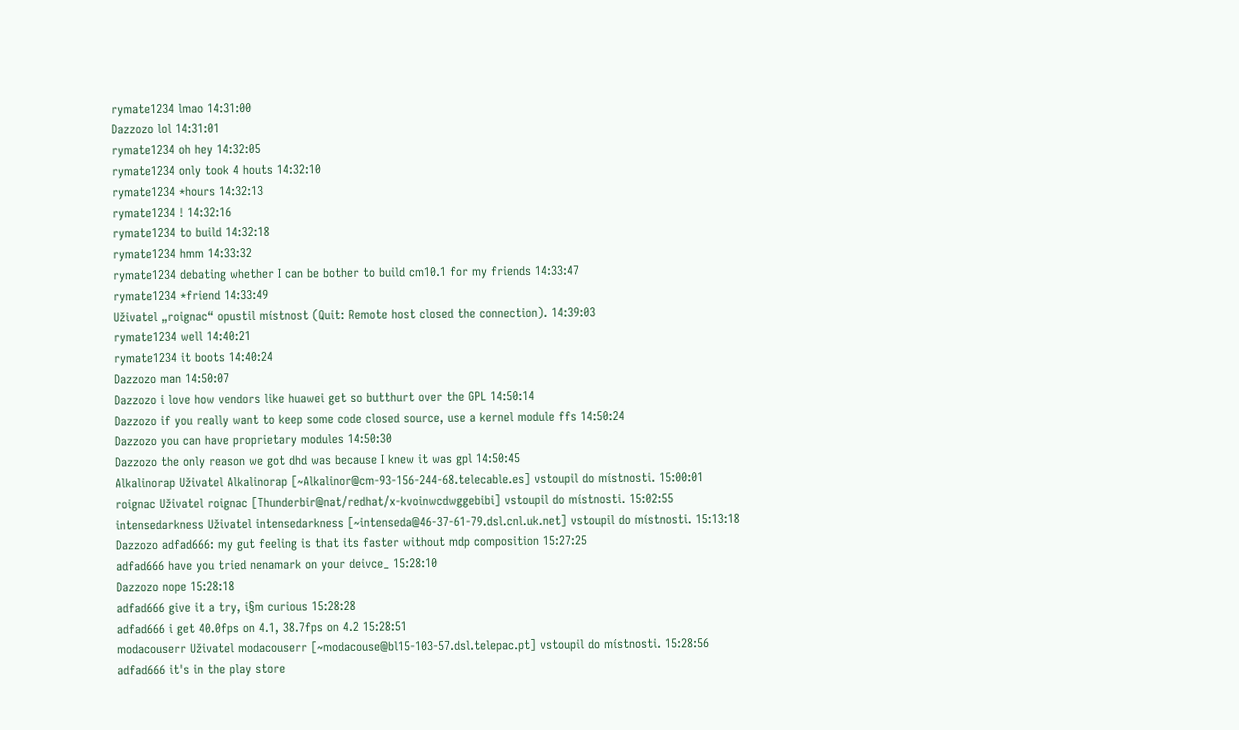rymate1234 lmao 14:31:00
Dazzozo lol 14:31:01
rymate1234 oh hey 14:32:05
rymate1234 only took 4 houts 14:32:10
rymate1234 *hours 14:32:13
rymate1234 ! 14:32:16
rymate1234 to build 14:32:18
rymate1234 hmm 14:33:32
rymate1234 debating whether I can be bother to build cm10.1 for my friends 14:33:47
rymate1234 *friend 14:33:49
Uživatel „roignac“ opustil místnost (Quit: Remote host closed the connection). 14:39:03
rymate1234 well 14:40:21
rymate1234 it boots 14:40:24
Dazzozo man 14:50:07
Dazzozo i love how vendors like huawei get so butthurt over the GPL 14:50:14
Dazzozo if you really want to keep some code closed source, use a kernel module ffs 14:50:24
Dazzozo you can have proprietary modules 14:50:30
Dazzozo the only reason we got dhd was because I knew it was gpl 14:50:45
Alkalinorap Uživatel Alkalinorap [~Alkalinor@cm-93-156-244-68.telecable.es] vstoupil do místnosti. 15:00:01
roignac Uživatel roignac [Thunderbir@nat/redhat/x-kvoinwcdwggebibi] vstoupil do místnosti. 15:02:55
intensedarkness Uživatel intensedarkness [~intenseda@46-37-61-79.dsl.cnl.uk.net] vstoupil do místnosti. 15:13:18
Dazzozo adfad666: my gut feeling is that its faster without mdp composition 15:27:25
adfad666 have you tried nenamark on your deivce_ 15:28:10
Dazzozo nope 15:28:18
adfad666 give it a try, i§m curious 15:28:28
adfad666 i get 40.0fps on 4.1, 38.7fps on 4.2 15:28:51
modacouserr Uživatel modacouserr [~modacouse@bl15-103-57.dsl.telepac.pt] vstoupil do místnosti. 15:28:56
adfad666 it's in the play store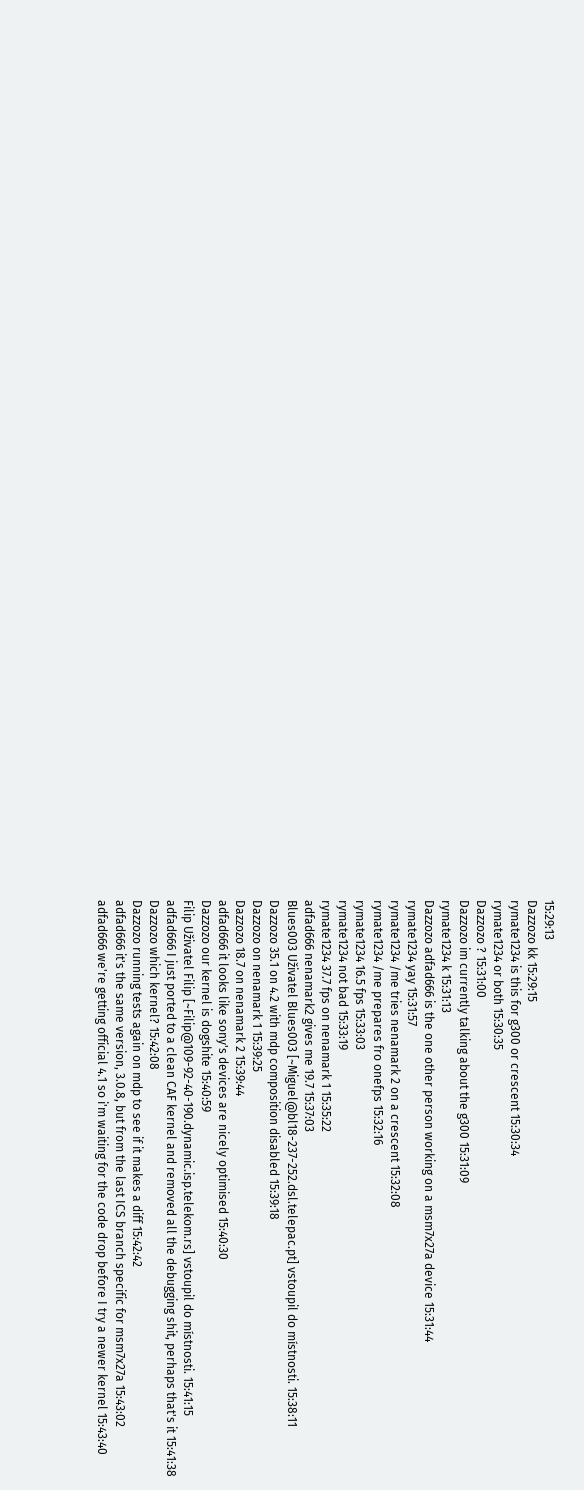15:29:13
Dazzozo kk 15:29:15
rymate1234 is this for g300 or crescent 15:30:34
rymate1234 or both 15:30:35
Dazzozo ? 15:31:00
Dazzozo im currently talking about the g300 15:31:09
rymate1234 k 15:31:13
Dazzozo adfad666 is the one other person working on a msm7x27a device 15:31:44
rymate1234 yay 15:31:57
rymate1234 /me tries nenamark 2 on a crescent 15:32:08
rymate1234 /me prepares fro onefps 15:32:16
rymate1234 16.5 fps 15:33:03
rymate1234 not bad 15:33:19
rymate1234 37.7 fps on nenamark 1 15:35:22
adfad666 nenamark2 gives me 19.7 15:37:03
Blues003 Uživatel Blues003 [~Miguel@bl18-237-252.dsl.telepac.pt] vstoupil do místnosti. 15:38:11
Dazzozo 35.1 on 4.2 with mdp composition disabled 15:39:18
Dazzozo on nenamark 1 15:39:25
Dazzozo 18.7 on nenamark 2 15:39:44
adfad666 it looks like sony's devices are nicely optimised 15:40:30
Dazzozo our kernel is dogshite 15:40:59
Filip Uživatel Filip [~Filip@109-92-40-190.dynamic.isp.telekom.rs] vstoupil do místnosti. 15:41:15
adfad666 I just ported to a clean CAF kernel and removed all the debugging shit, perhaps that's it 15:41:38
Dazzozo which kernel? 15:42:08
Dazzozo running tests again on mdp to see if it makes a diff 15:42:42
adfad666 it's the same version, 3.0.8, but from the last ICS branch specific for msm7x27a 15:43:02
adfad666 we're getting official 4.1 so i'm waiting for the code drop before I try a newer kernel 15:43:40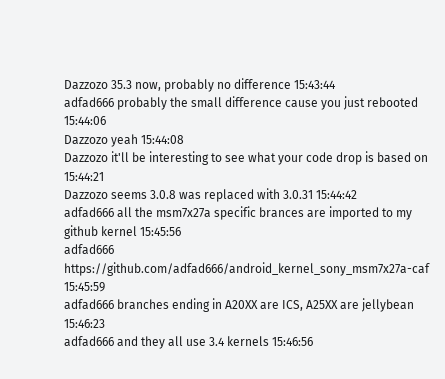Dazzozo 35.3 now, probably no difference 15:43:44
adfad666 probably the small difference cause you just rebooted 15:44:06
Dazzozo yeah 15:44:08
Dazzozo it'll be interesting to see what your code drop is based on 15:44:21
Dazzozo seems 3.0.8 was replaced with 3.0.31 15:44:42
adfad666 all the msm7x27a specific brances are imported to my github kernel 15:45:56
adfad666 https://github.com/adfad666/android_kernel_sony_msm7x27a-caf 15:45:59
adfad666 branches ending in A20XX are ICS, A25XX are jellybean 15:46:23
adfad666 and they all use 3.4 kernels 15:46:56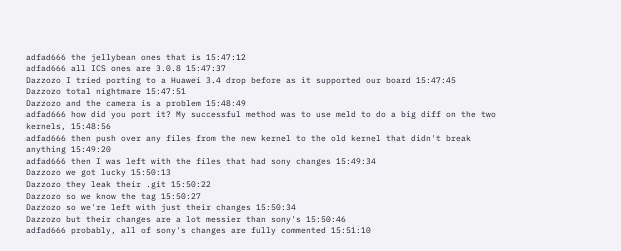adfad666 the jellybean ones that is 15:47:12
adfad666 all ICS ones are 3.0.8 15:47:37
Dazzozo I tried porting to a Huawei 3.4 drop before as it supported our board 15:47:45
Dazzozo total nightmare 15:47:51
Dazzozo and the camera is a problem 15:48:49
adfad666 how did you port it? My successful method was to use meld to do a big diff on the two kernels, 15:48:56
adfad666 then push over any files from the new kernel to the old kernel that didn't break anything 15:49:20
adfad666 then I was left with the files that had sony changes 15:49:34
Dazzozo we got lucky 15:50:13
Dazzozo they leak their .git 15:50:22
Dazzozo so we know the tag 15:50:27
Dazzozo so we're left with just their changes 15:50:34
Dazzozo but their changes are a lot messier than sony's 15:50:46
adfad666 probably, all of sony's changes are fully commented 15:51:10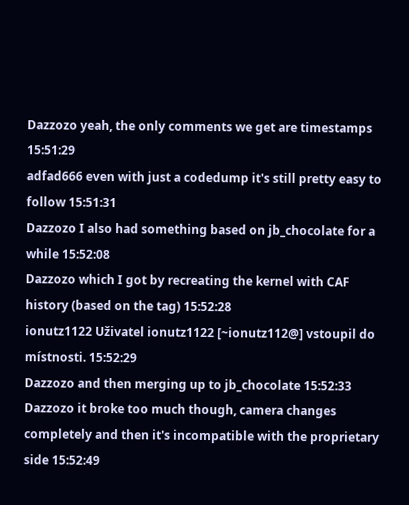Dazzozo yeah, the only comments we get are timestamps 15:51:29
adfad666 even with just a codedump it's still pretty easy to follow 15:51:31
Dazzozo I also had something based on jb_chocolate for a while 15:52:08
Dazzozo which I got by recreating the kernel with CAF history (based on the tag) 15:52:28
ionutz1122 Uživatel ionutz1122 [~ionutz112@] vstoupil do místnosti. 15:52:29
Dazzozo and then merging up to jb_chocolate 15:52:33
Dazzozo it broke too much though, camera changes completely and then it's incompatible with the proprietary side 15:52:49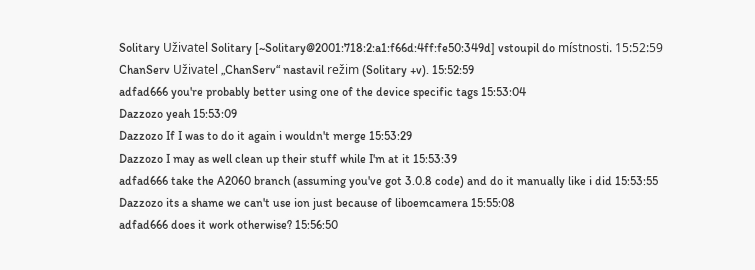Solitary Uživatel Solitary [~Solitary@2001:718:2:a1:f66d:4ff:fe50:349d] vstoupil do místnosti. 15:52:59
ChanServ Uživatel „ChanServ“ nastavil režim (Solitary +v). 15:52:59
adfad666 you're probably better using one of the device specific tags 15:53:04
Dazzozo yeah 15:53:09
Dazzozo If I was to do it again i wouldn't merge 15:53:29
Dazzozo I may as well clean up their stuff while I'm at it 15:53:39
adfad666 take the A2060 branch (assuming you've got 3.0.8 code) and do it manually like i did 15:53:55
Dazzozo its a shame we can't use ion just because of liboemcamera 15:55:08
adfad666 does it work otherwise? 15:56:50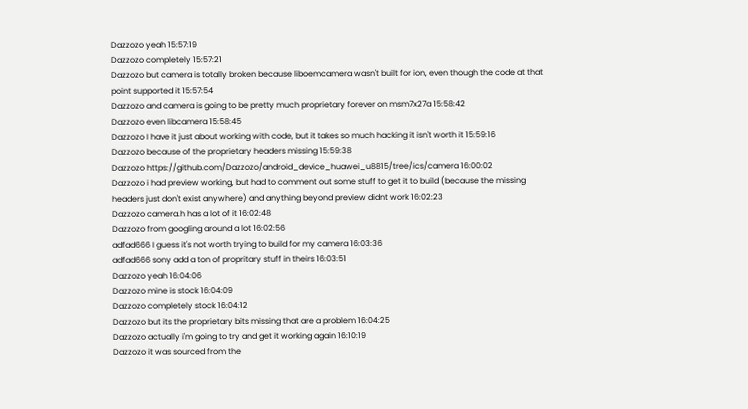Dazzozo yeah 15:57:19
Dazzozo completely 15:57:21
Dazzozo but camera is totally broken because liboemcamera wasn't built for ion, even though the code at that point supported it 15:57:54
Dazzozo and camera is going to be pretty much proprietary forever on msm7x27a 15:58:42
Dazzozo even libcamera 15:58:45
Dazzozo I have it just about working with code, but it takes so much hacking it isn't worth it 15:59:16
Dazzozo because of the proprietary headers missing 15:59:38
Dazzozo https://github.com/Dazzozo/android_device_huawei_u8815/tree/ics/camera 16:00:02
Dazzozo i had preview working, but had to comment out some stuff to get it to build (because the missing headers just don't exist anywhere) and anything beyond preview didnt work 16:02:23
Dazzozo camera.h has a lot of it 16:02:48
Dazzozo from googling around a lot 16:02:56
adfad666 I guess it's not worth trying to build for my camera 16:03:36
adfad666 sony add a ton of propritary stuff in theirs 16:03:51
Dazzozo yeah 16:04:06
Dazzozo mine is stock 16:04:09
Dazzozo completely stock 16:04:12
Dazzozo but its the proprietary bits missing that are a problem 16:04:25
Dazzozo actually i'm going to try and get it working again 16:10:19
Dazzozo it was sourced from the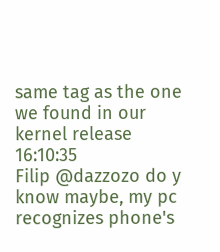same tag as the one we found in our kernel release 16:10:35
Filip @dazzozo do y know maybe, my pc recognizes phone's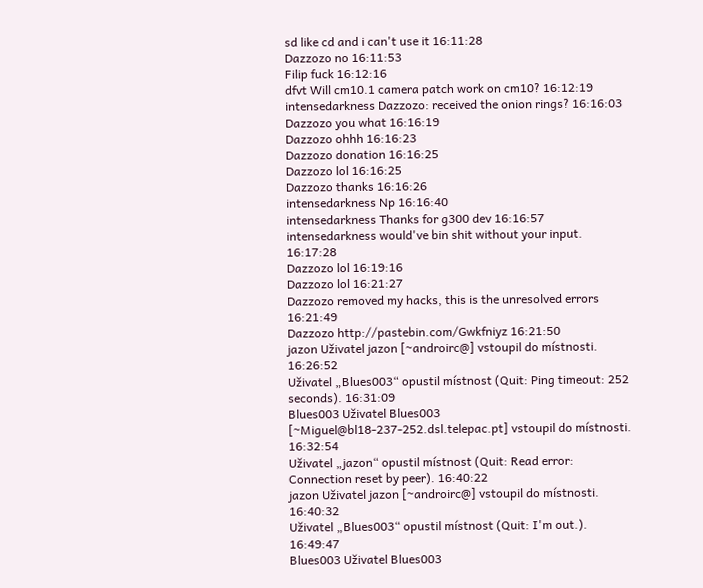sd like cd and i can't use it 16:11:28
Dazzozo no 16:11:53
Filip fuck 16:12:16
dfvt Will cm10.1 camera patch work on cm10? 16:12:19
intensedarkness Dazzozo: received the onion rings? 16:16:03
Dazzozo you what 16:16:19
Dazzozo ohhh 16:16:23
Dazzozo donation 16:16:25
Dazzozo lol 16:16:25
Dazzozo thanks 16:16:26
intensedarkness Np 16:16:40
intensedarkness Thanks for g300 dev 16:16:57
intensedarkness would've bin shit without your input. 16:17:28
Dazzozo lol 16:19:16
Dazzozo lol 16:21:27
Dazzozo removed my hacks, this is the unresolved errors 16:21:49
Dazzozo http://pastebin.com/Gwkfniyz 16:21:50
jazon Uživatel jazon [~androirc@] vstoupil do místnosti. 16:26:52
Uživatel „Blues003“ opustil místnost (Quit: Ping timeout: 252 seconds). 16:31:09
Blues003 Uživatel Blues003 [~Miguel@bl18-237-252.dsl.telepac.pt] vstoupil do místnosti. 16:32:54
Uživatel „jazon“ opustil místnost (Quit: Read error: Connection reset by peer). 16:40:22
jazon Uživatel jazon [~androirc@] vstoupil do místnosti. 16:40:32
Uživatel „Blues003“ opustil místnost (Quit: I'm out.). 16:49:47
Blues003 Uživatel Blues003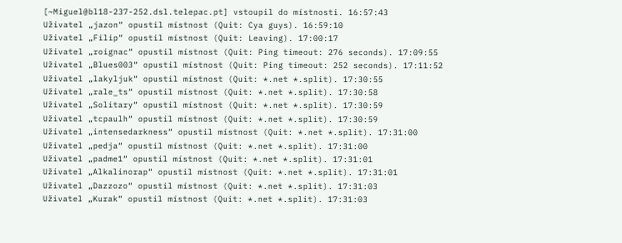[~Miguel@bl18-237-252.dsl.telepac.pt] vstoupil do místnosti. 16:57:43
Uživatel „jazon“ opustil místnost (Quit: Cya guys). 16:59:10
Uživatel „Filip“ opustil místnost (Quit: Leaving). 17:00:17
Uživatel „roignac“ opustil místnost (Quit: Ping timeout: 276 seconds). 17:09:55
Uživatel „Blues003“ opustil místnost (Quit: Ping timeout: 252 seconds). 17:11:52
Uživatel „lakyljuk“ opustil místnost (Quit: *.net *.split). 17:30:55
Uživatel „rale_ts“ opustil místnost (Quit: *.net *.split). 17:30:58
Uživatel „Solitary“ opustil místnost (Quit: *.net *.split). 17:30:59
Uživatel „tcpaulh“ opustil místnost (Quit: *.net *.split). 17:30:59
Uživatel „intensedarkness“ opustil místnost (Quit: *.net *.split). 17:31:00
Uživatel „pedja“ opustil místnost (Quit: *.net *.split). 17:31:00
Uživatel „padme1“ opustil místnost (Quit: *.net *.split). 17:31:01
Uživatel „Alkalinorap“ opustil místnost (Quit: *.net *.split). 17:31:01
Uživatel „Dazzozo“ opustil místnost (Quit: *.net *.split). 17:31:03
Uživatel „Kurak“ opustil místnost (Quit: *.net *.split). 17:31:03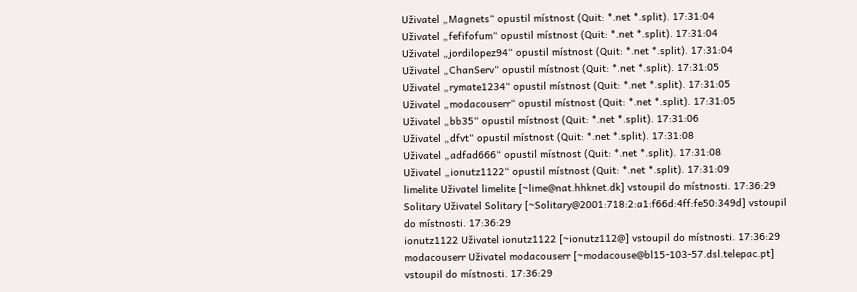Uživatel „Magnets“ opustil místnost (Quit: *.net *.split). 17:31:04
Uživatel „fefifofum“ opustil místnost (Quit: *.net *.split). 17:31:04
Uživatel „jordilopez94“ opustil místnost (Quit: *.net *.split). 17:31:04
Uživatel „ChanServ“ opustil místnost (Quit: *.net *.split). 17:31:05
Uživatel „rymate1234“ opustil místnost (Quit: *.net *.split). 17:31:05
Uživatel „modacouserr“ opustil místnost (Quit: *.net *.split). 17:31:05
Uživatel „bb35“ opustil místnost (Quit: *.net *.split). 17:31:06
Uživatel „dfvt“ opustil místnost (Quit: *.net *.split). 17:31:08
Uživatel „adfad666“ opustil místnost (Quit: *.net *.split). 17:31:08
Uživatel „ionutz1122“ opustil místnost (Quit: *.net *.split). 17:31:09
limelite Uživatel limelite [~lime@nat.hhknet.dk] vstoupil do místnosti. 17:36:29
Solitary Uživatel Solitary [~Solitary@2001:718:2:a1:f66d:4ff:fe50:349d] vstoupil do místnosti. 17:36:29
ionutz1122 Uživatel ionutz1122 [~ionutz112@] vstoupil do místnosti. 17:36:29
modacouserr Uživatel modacouserr [~modacouse@bl15-103-57.dsl.telepac.pt] vstoupil do místnosti. 17:36:29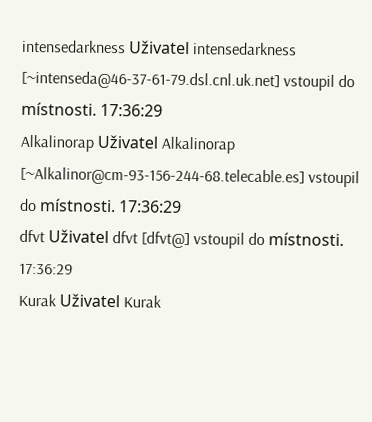intensedarkness Uživatel intensedarkness [~intenseda@46-37-61-79.dsl.cnl.uk.net] vstoupil do místnosti. 17:36:29
Alkalinorap Uživatel Alkalinorap [~Alkalinor@cm-93-156-244-68.telecable.es] vstoupil do místnosti. 17:36:29
dfvt Uživatel dfvt [dfvt@] vstoupil do místnosti. 17:36:29
Kurak Uživatel Kurak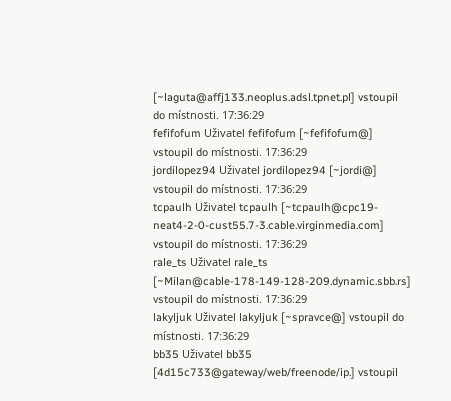[~laguta@affj133.neoplus.adsl.tpnet.pl] vstoupil do místnosti. 17:36:29
fefifofum Uživatel fefifofum [~fefifofum@] vstoupil do místnosti. 17:36:29
jordilopez94 Uživatel jordilopez94 [~jordi@] vstoupil do místnosti. 17:36:29
tcpaulh Uživatel tcpaulh [~tcpaulh@cpc19-neat4-2-0-cust55.7-3.cable.virginmedia.com] vstoupil do místnosti. 17:36:29
rale_ts Uživatel rale_ts [~Milan@cable-178-149-128-209.dynamic.sbb.rs] vstoupil do místnosti. 17:36:29
lakyljuk Uživatel lakyljuk [~spravce@] vstoupil do místnosti. 17:36:29
bb35 Uživatel bb35 [4d15c733@gateway/web/freenode/ip.] vstoupil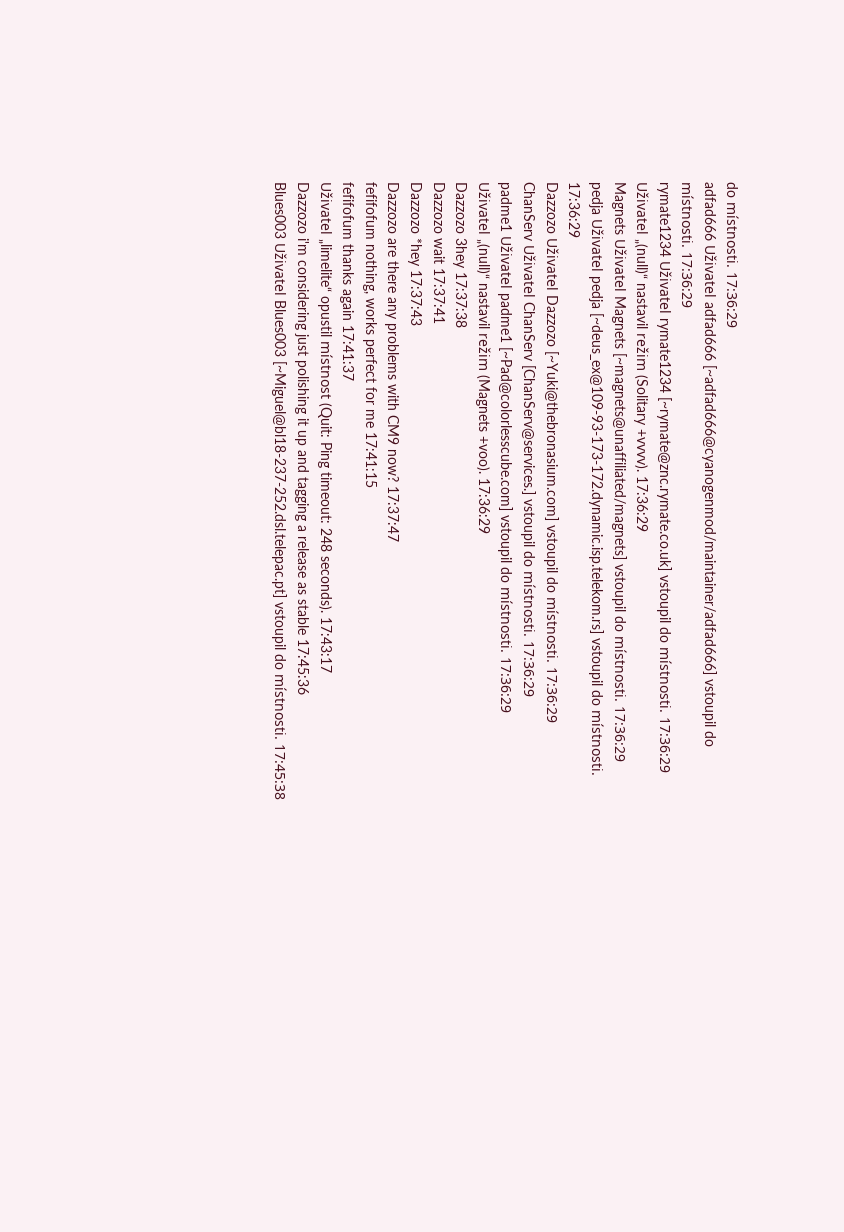do místnosti. 17:36:29
adfad666 Uživatel adfad666 [~adfad666@cyanogenmod/maintainer/adfad666] vstoupil do místnosti. 17:36:29
rymate1234 Uživatel rymate1234 [~rymate@znc.rymate.co.uk] vstoupil do místnosti. 17:36:29
Uživatel „(null)“ nastavil režim (Solitary +vvvv). 17:36:29
Magnets Uživatel Magnets [~magnets@unaffiliated/magnets] vstoupil do místnosti. 17:36:29
pedja Uživatel pedja [~deus_ex@109-93-173-172.dynamic.isp.telekom.rs] vstoupil do místnosti. 17:36:29
Dazzozo Uživatel Dazzozo [~Yuki@thebronasium.com] vstoupil do místnosti. 17:36:29
ChanServ Uživatel ChanServ [ChanServ@services.] vstoupil do místnosti. 17:36:29
padme1 Uživatel padme1 [~Pad@colorlesscube.com] vstoupil do místnosti. 17:36:29
Uživatel „(null)“ nastavil režim (Magnets +voo). 17:36:29
Dazzozo 3hey 17:37:38
Dazzozo wait 17:37:41
Dazzozo *hey 17:37:43
Dazzozo are there any problems with CM9 now? 17:37:47
fefifofum nothing, works perfect for me 17:41:15
fefifofum thanks again 17:41:37
Uživatel „limelite“ opustil místnost (Quit: Ping timeout: 248 seconds). 17:43:17
Dazzozo i'm considering just polishing it up and tagging a release as stable 17:45:36
Blues003 Uživatel Blues003 [~Miguel@bl18-237-252.dsl.telepac.pt] vstoupil do místnosti. 17:45:38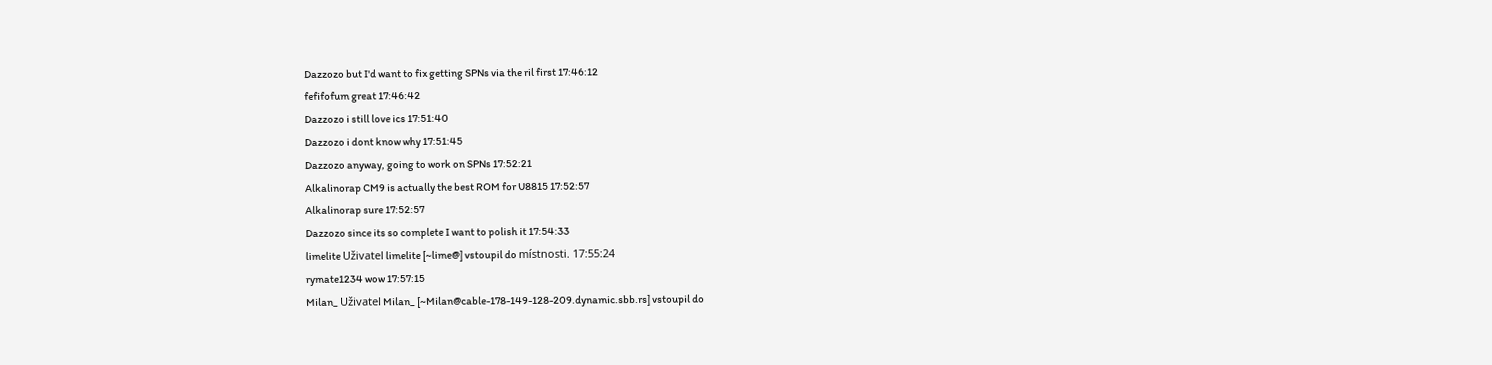Dazzozo but I'd want to fix getting SPNs via the ril first 17:46:12
fefifofum great 17:46:42
Dazzozo i still love ics 17:51:40
Dazzozo i dont know why 17:51:45
Dazzozo anyway, going to work on SPNs 17:52:21
Alkalinorap CM9 is actually the best ROM for U8815 17:52:57
Alkalinorap sure 17:52:57
Dazzozo since its so complete I want to polish it 17:54:33
limelite Uživatel limelite [~lime@] vstoupil do místnosti. 17:55:24
rymate1234 wow 17:57:15
Milan_ Uživatel Milan_ [~Milan@cable-178-149-128-209.dynamic.sbb.rs] vstoupil do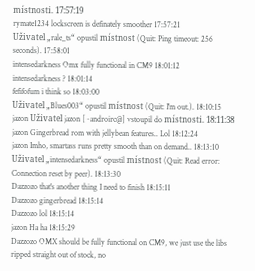místnosti. 17:57:19
rymate1234 lockscreen is definately smoother 17:57:21
Uživatel „rale_ts“ opustil místnost (Quit: Ping timeout: 256 seconds). 17:58:01
intensedarkness Omx fully functional in CM9 18:01:12
intensedarkness ? 18:01:14
fefifofum i think so 18:03:00
Uživatel „Blues003“ opustil místnost (Quit: I'm out.). 18:10:15
jazon Uživatel jazon [~androirc@] vstoupil do místnosti. 18:11:38
jazon Gingerbread rom with jellybean features.. Lol 18:12:24
jazon Imho, smartass runs pretty smooth than on demand.. 18:13:10
Uživatel „intensedarkness“ opustil místnost (Quit: Read error: Connection reset by peer). 18:13:30
Dazzozo that's another thing I need to finish 18:15:11
Dazzozo gingerbread 18:15:14
Dazzozo lol 18:15:14
jazon Ha ha 18:15:29
Dazzozo OMX should be fully functional on CM9, we just use the libs ripped straight out of stock, no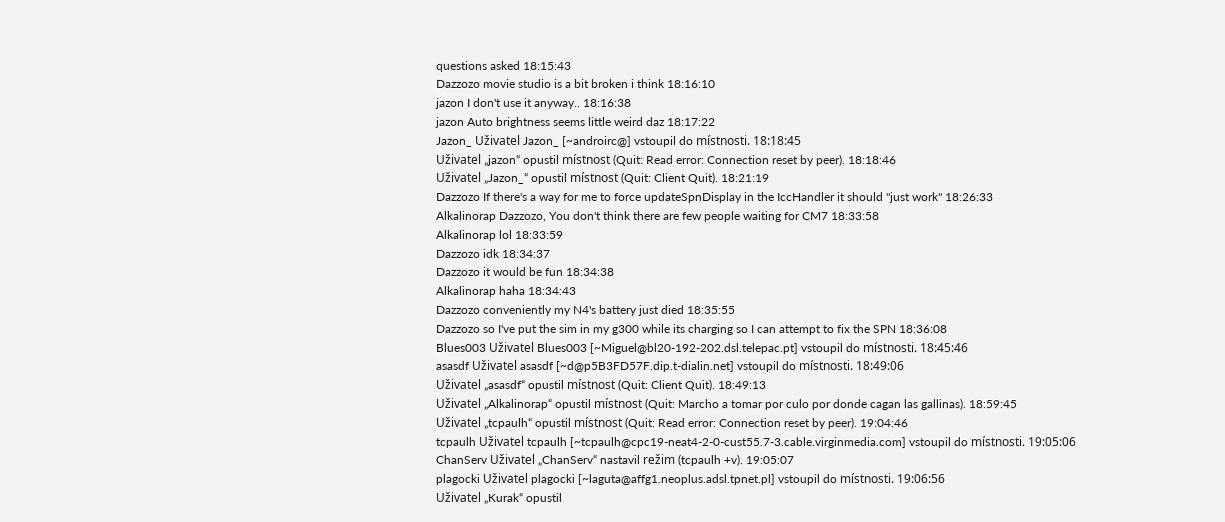questions asked 18:15:43
Dazzozo movie studio is a bit broken i think 18:16:10
jazon I don't use it anyway.. 18:16:38
jazon Auto brightness seems little weird daz 18:17:22
Jazon_ Uživatel Jazon_ [~androirc@] vstoupil do místnosti. 18:18:45
Uživatel „jazon“ opustil místnost (Quit: Read error: Connection reset by peer). 18:18:46
Uživatel „Jazon_“ opustil místnost (Quit: Client Quit). 18:21:19
Dazzozo If there's a way for me to force updateSpnDisplay in the IccHandler it should "just work" 18:26:33
Alkalinorap Dazzozo, You don't think there are few people waiting for CM7 18:33:58
Alkalinorap lol 18:33:59
Dazzozo idk 18:34:37
Dazzozo it would be fun 18:34:38
Alkalinorap haha 18:34:43
Dazzozo conveniently my N4's battery just died 18:35:55
Dazzozo so I've put the sim in my g300 while its charging so I can attempt to fix the SPN 18:36:08
Blues003 Uživatel Blues003 [~Miguel@bl20-192-202.dsl.telepac.pt] vstoupil do místnosti. 18:45:46
asasdf Uživatel asasdf [~d@p5B3FD57F.dip.t-dialin.net] vstoupil do místnosti. 18:49:06
Uživatel „asasdf“ opustil místnost (Quit: Client Quit). 18:49:13
Uživatel „Alkalinorap“ opustil místnost (Quit: Marcho a tomar por culo por donde cagan las gallinas). 18:59:45
Uživatel „tcpaulh“ opustil místnost (Quit: Read error: Connection reset by peer). 19:04:46
tcpaulh Uživatel tcpaulh [~tcpaulh@cpc19-neat4-2-0-cust55.7-3.cable.virginmedia.com] vstoupil do místnosti. 19:05:06
ChanServ Uživatel „ChanServ“ nastavil režim (tcpaulh +v). 19:05:07
plagocki Uživatel plagocki [~laguta@affg1.neoplus.adsl.tpnet.pl] vstoupil do místnosti. 19:06:56
Uživatel „Kurak“ opustil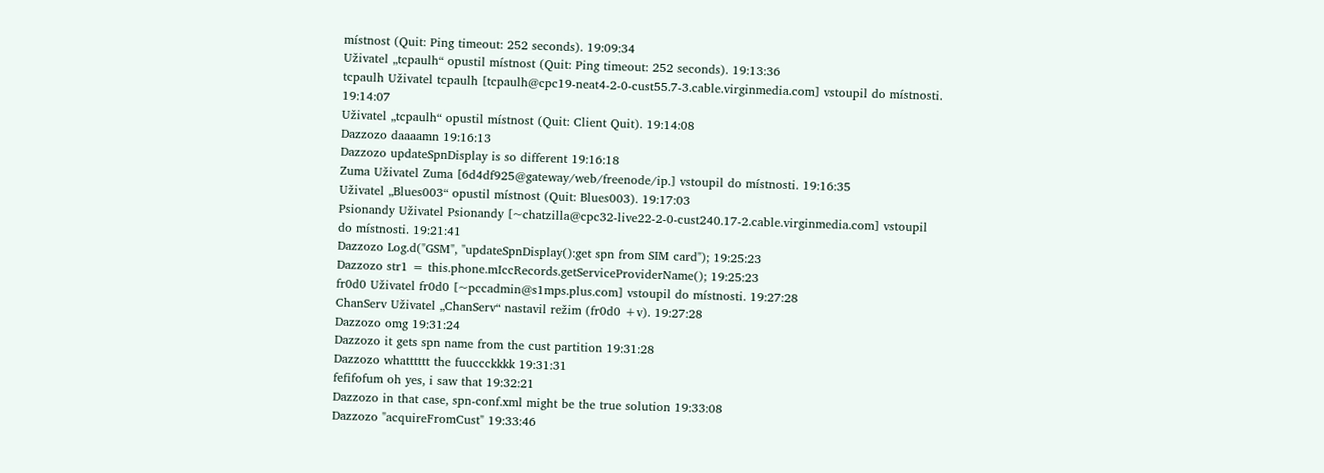místnost (Quit: Ping timeout: 252 seconds). 19:09:34
Uživatel „tcpaulh“ opustil místnost (Quit: Ping timeout: 252 seconds). 19:13:36
tcpaulh Uživatel tcpaulh [tcpaulh@cpc19-neat4-2-0-cust55.7-3.cable.virginmedia.com] vstoupil do místnosti. 19:14:07
Uživatel „tcpaulh“ opustil místnost (Quit: Client Quit). 19:14:08
Dazzozo daaaamn 19:16:13
Dazzozo updateSpnDisplay is so different 19:16:18
Zuma Uživatel Zuma [6d4df925@gateway/web/freenode/ip.] vstoupil do místnosti. 19:16:35
Uživatel „Blues003“ opustil místnost (Quit: Blues003). 19:17:03
Psionandy Uživatel Psionandy [~chatzilla@cpc32-live22-2-0-cust240.17-2.cable.virginmedia.com] vstoupil do místnosti. 19:21:41
Dazzozo Log.d("GSM", "updateSpnDisplay():get spn from SIM card"); 19:25:23
Dazzozo str1 = this.phone.mIccRecords.getServiceProviderName(); 19:25:23
fr0d0 Uživatel fr0d0 [~pccadmin@s1mps.plus.com] vstoupil do místnosti. 19:27:28
ChanServ Uživatel „ChanServ“ nastavil režim (fr0d0 +v). 19:27:28
Dazzozo omg 19:31:24
Dazzozo it gets spn name from the cust partition 19:31:28
Dazzozo whatttttt the fuuccckkkk 19:31:31
fefifofum oh yes, i saw that 19:32:21
Dazzozo in that case, spn-conf.xml might be the true solution 19:33:08
Dazzozo "acquireFromCust" 19:33:46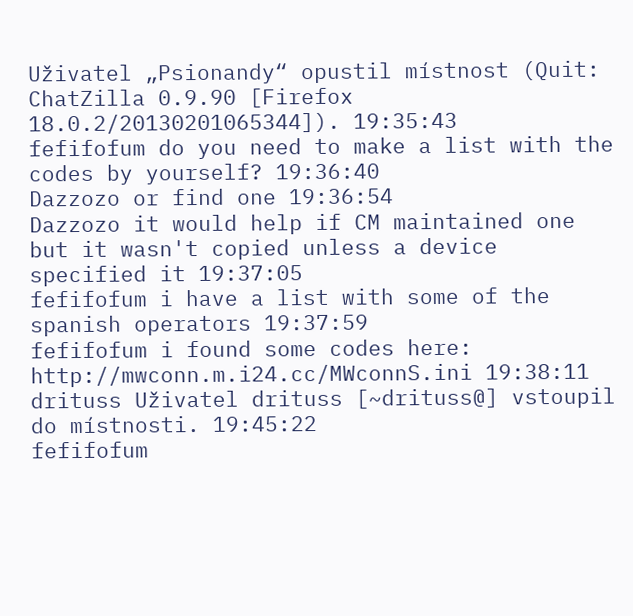Uživatel „Psionandy“ opustil místnost (Quit: ChatZilla 0.9.90 [Firefox 18.0.2/20130201065344]). 19:35:43
fefifofum do you need to make a list with the codes by yourself? 19:36:40
Dazzozo or find one 19:36:54
Dazzozo it would help if CM maintained one but it wasn't copied unless a device specified it 19:37:05
fefifofum i have a list with some of the spanish operators 19:37:59
fefifofum i found some codes here: http://mwconn.m.i24.cc/MWconnS.ini 19:38:11
drituss Uživatel drituss [~drituss@] vstoupil do místnosti. 19:45:22
fefifofum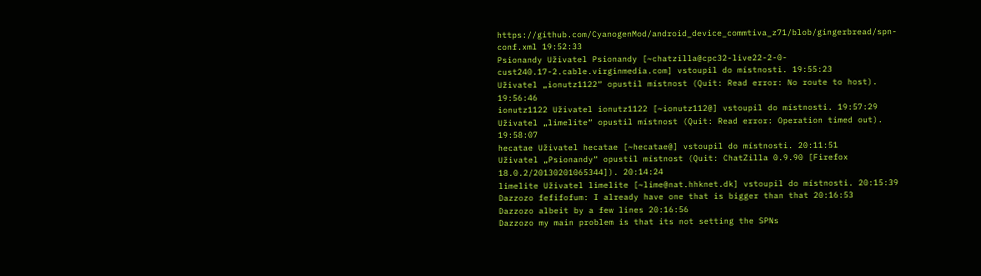https://github.com/CyanogenMod/android_device_commtiva_z71/blob/gingerbread/spn-conf.xml 19:52:33
Psionandy Uživatel Psionandy [~chatzilla@cpc32-live22-2-0-cust240.17-2.cable.virginmedia.com] vstoupil do místnosti. 19:55:23
Uživatel „ionutz1122“ opustil místnost (Quit: Read error: No route to host). 19:56:46
ionutz1122 Uživatel ionutz1122 [~ionutz112@] vstoupil do místnosti. 19:57:29
Uživatel „limelite“ opustil místnost (Quit: Read error: Operation timed out). 19:58:07
hecatae Uživatel hecatae [~hecatae@] vstoupil do místnosti. 20:11:51
Uživatel „Psionandy“ opustil místnost (Quit: ChatZilla 0.9.90 [Firefox 18.0.2/20130201065344]). 20:14:24
limelite Uživatel limelite [~lime@nat.hhknet.dk] vstoupil do místnosti. 20:15:39
Dazzozo fefifofum: I already have one that is bigger than that 20:16:53
Dazzozo albeit by a few lines 20:16:56
Dazzozo my main problem is that its not setting the SPNs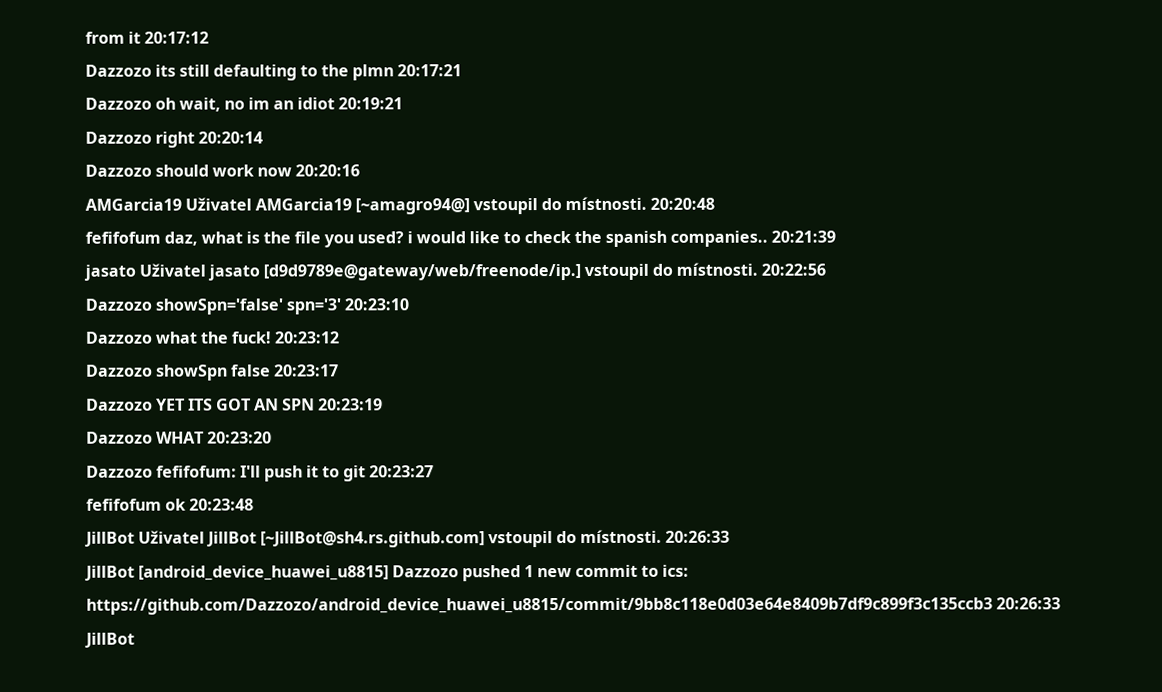from it 20:17:12
Dazzozo its still defaulting to the plmn 20:17:21
Dazzozo oh wait, no im an idiot 20:19:21
Dazzozo right 20:20:14
Dazzozo should work now 20:20:16
AMGarcia19 Uživatel AMGarcia19 [~amagro94@] vstoupil do místnosti. 20:20:48
fefifofum daz, what is the file you used? i would like to check the spanish companies.. 20:21:39
jasato Uživatel jasato [d9d9789e@gateway/web/freenode/ip.] vstoupil do místnosti. 20:22:56
Dazzozo showSpn='false' spn='3' 20:23:10
Dazzozo what the fuck! 20:23:12
Dazzozo showSpn false 20:23:17
Dazzozo YET ITS GOT AN SPN 20:23:19
Dazzozo WHAT 20:23:20
Dazzozo fefifofum: I'll push it to git 20:23:27
fefifofum ok 20:23:48
JillBot Uživatel JillBot [~JillBot@sh4.rs.github.com] vstoupil do místnosti. 20:26:33
JillBot [android_device_huawei_u8815] Dazzozo pushed 1 new commit to ics: https://github.com/Dazzozo/android_device_huawei_u8815/commit/9bb8c118e0d03e64e8409b7df9c899f3c135ccb3 20:26:33
JillBot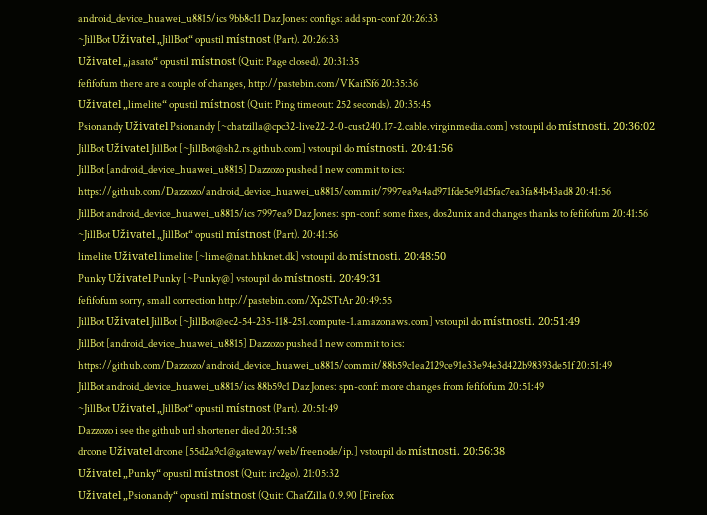android_device_huawei_u8815/ics 9bb8c11 Daz Jones: configs: add spn-conf 20:26:33
~JillBot Uživatel „JillBot“ opustil místnost (Part). 20:26:33
Uživatel „jasato“ opustil místnost (Quit: Page closed). 20:31:35
fefifofum there are a couple of changes, http://pastebin.com/VKaifSf6 20:35:36
Uživatel „limelite“ opustil místnost (Quit: Ping timeout: 252 seconds). 20:35:45
Psionandy Uživatel Psionandy [~chatzilla@cpc32-live22-2-0-cust240.17-2.cable.virginmedia.com] vstoupil do místnosti. 20:36:02
JillBot Uživatel JillBot [~JillBot@sh2.rs.github.com] vstoupil do místnosti. 20:41:56
JillBot [android_device_huawei_u8815] Dazzozo pushed 1 new commit to ics: https://github.com/Dazzozo/android_device_huawei_u8815/commit/7997ea9a4ad971fde5e91d5fac7ea3fa84b43ad8 20:41:56
JillBot android_device_huawei_u8815/ics 7997ea9 Daz Jones: spn-conf: some fixes, dos2unix and changes thanks to fefifofum 20:41:56
~JillBot Uživatel „JillBot“ opustil místnost (Part). 20:41:56
limelite Uživatel limelite [~lime@nat.hhknet.dk] vstoupil do místnosti. 20:48:50
Punky Uživatel Punky [~Punky@] vstoupil do místnosti. 20:49:31
fefifofum sorry, small correction http://pastebin.com/Xp2STtAr 20:49:55
JillBot Uživatel JillBot [~JillBot@ec2-54-235-118-251.compute-1.amazonaws.com] vstoupil do místnosti. 20:51:49
JillBot [android_device_huawei_u8815] Dazzozo pushed 1 new commit to ics: https://github.com/Dazzozo/android_device_huawei_u8815/commit/88b59c1ea2129ce91e33e94e3d422b98393de51f 20:51:49
JillBot android_device_huawei_u8815/ics 88b59c1 Daz Jones: spn-conf: more changes from fefifofum 20:51:49
~JillBot Uživatel „JillBot“ opustil místnost (Part). 20:51:49
Dazzozo i see the github url shortener died 20:51:58
drcone Uživatel drcone [55d2a9c1@gateway/web/freenode/ip.] vstoupil do místnosti. 20:56:38
Uživatel „Punky“ opustil místnost (Quit: irc2go). 21:05:32
Uživatel „Psionandy“ opustil místnost (Quit: ChatZilla 0.9.90 [Firefox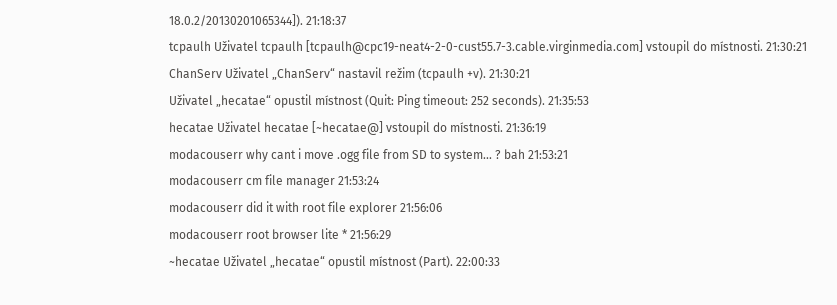18.0.2/20130201065344]). 21:18:37
tcpaulh Uživatel tcpaulh [tcpaulh@cpc19-neat4-2-0-cust55.7-3.cable.virginmedia.com] vstoupil do místnosti. 21:30:21
ChanServ Uživatel „ChanServ“ nastavil režim (tcpaulh +v). 21:30:21
Uživatel „hecatae“ opustil místnost (Quit: Ping timeout: 252 seconds). 21:35:53
hecatae Uživatel hecatae [~hecatae@] vstoupil do místnosti. 21:36:19
modacouserr why cant i move .ogg file from SD to system... ? bah 21:53:21
modacouserr cm file manager 21:53:24
modacouserr did it with root file explorer 21:56:06
modacouserr root browser lite * 21:56:29
~hecatae Uživatel „hecatae“ opustil místnost (Part). 22:00:33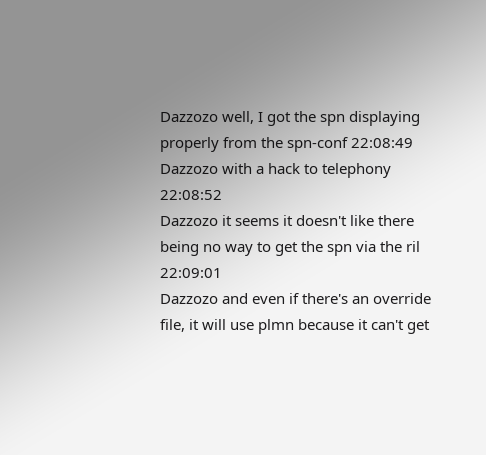Dazzozo well, I got the spn displaying properly from the spn-conf 22:08:49
Dazzozo with a hack to telephony 22:08:52
Dazzozo it seems it doesn't like there being no way to get the spn via the ril 22:09:01
Dazzozo and even if there's an override file, it will use plmn because it can't get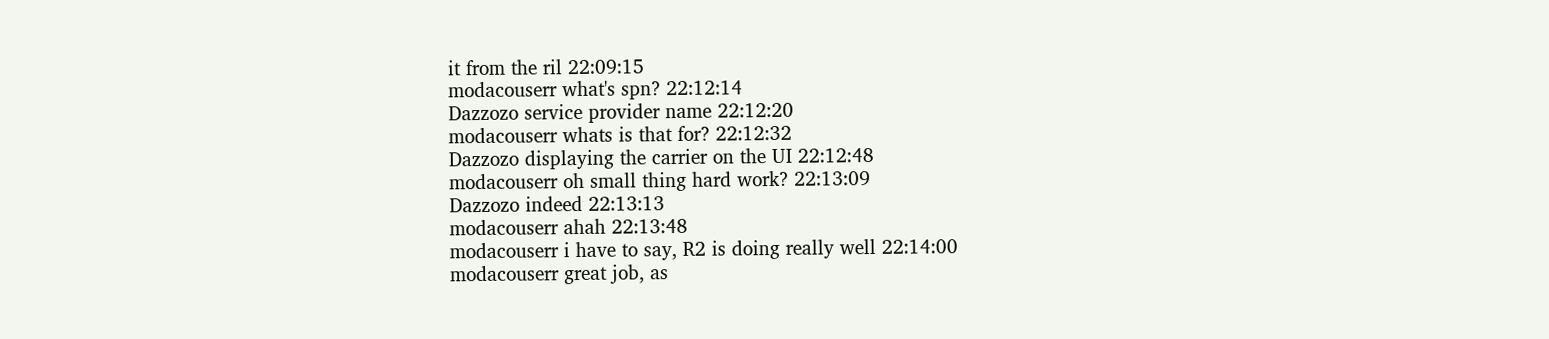it from the ril 22:09:15
modacouserr what's spn? 22:12:14
Dazzozo service provider name 22:12:20
modacouserr whats is that for? 22:12:32
Dazzozo displaying the carrier on the UI 22:12:48
modacouserr oh small thing hard work? 22:13:09
Dazzozo indeed 22:13:13
modacouserr ahah 22:13:48
modacouserr i have to say, R2 is doing really well 22:14:00
modacouserr great job, as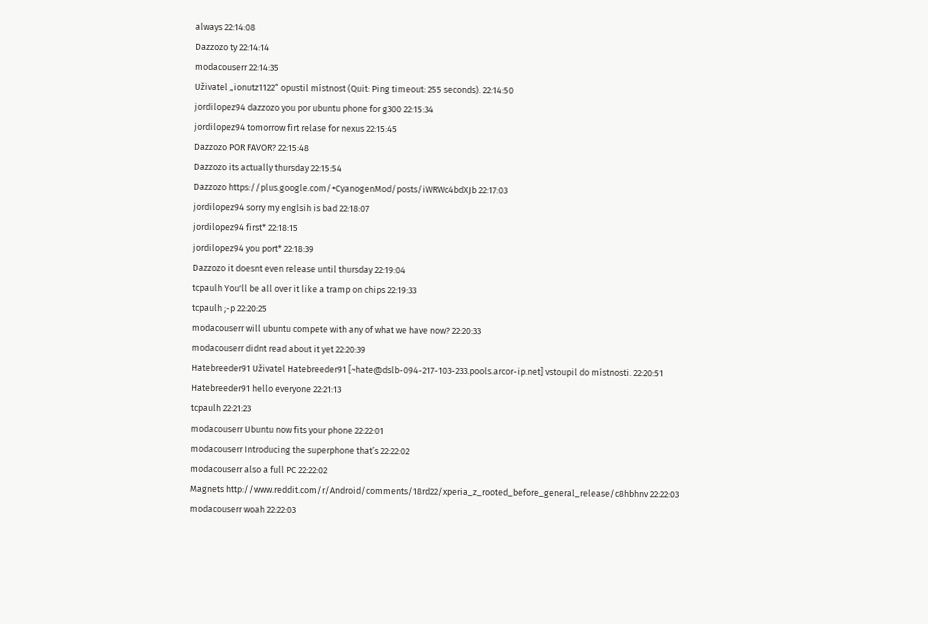always 22:14:08
Dazzozo ty 22:14:14
modacouserr 22:14:35
Uživatel „ionutz1122“ opustil místnost (Quit: Ping timeout: 255 seconds). 22:14:50
jordilopez94 dazzozo you por ubuntu phone for g300 22:15:34
jordilopez94 tomorrow firt relase for nexus 22:15:45
Dazzozo POR FAVOR? 22:15:48
Dazzozo its actually thursday 22:15:54
Dazzozo https://plus.google.com/+CyanogenMod/posts/iWRWc4bdXJb 22:17:03
jordilopez94 sorry my englsih is bad 22:18:07
jordilopez94 first* 22:18:15
jordilopez94 you port* 22:18:39
Dazzozo it doesnt even release until thursday 22:19:04
tcpaulh You'll be all over it like a tramp on chips 22:19:33
tcpaulh ;-p 22:20:25
modacouserr will ubuntu compete with any of what we have now? 22:20:33
modacouserr didnt read about it yet 22:20:39
Hatebreeder91 Uživatel Hatebreeder91 [~hate@dslb-094-217-103-233.pools.arcor-ip.net] vstoupil do místnosti. 22:20:51
Hatebreeder91 hello everyone 22:21:13
tcpaulh 22:21:23
modacouserr Ubuntu now fits your phone 22:22:01
modacouserr Introducing the superphone that’s 22:22:02
modacouserr also a full PC 22:22:02
Magnets http://www.reddit.com/r/Android/comments/18rd22/xperia_z_rooted_before_general_release/c8hbhnv 22:22:03
modacouserr woah 22:22:03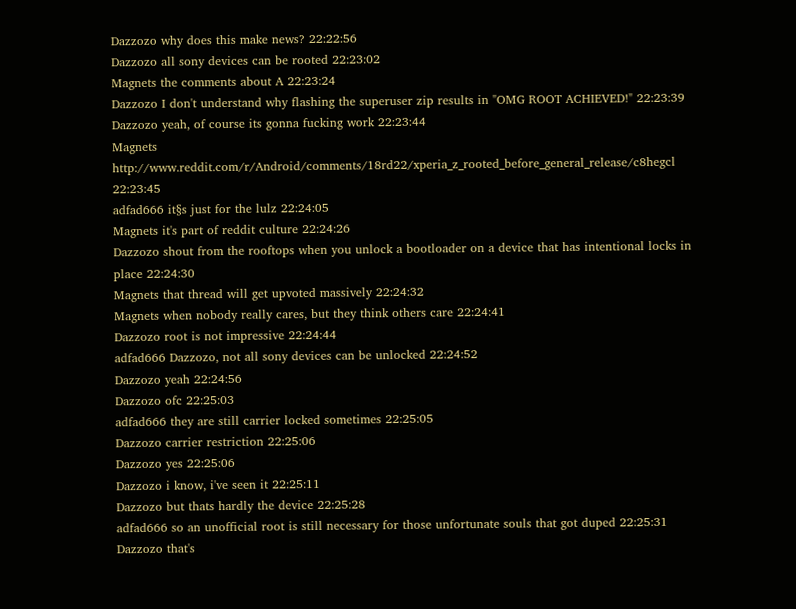Dazzozo why does this make news? 22:22:56
Dazzozo all sony devices can be rooted 22:23:02
Magnets the comments about A 22:23:24
Dazzozo I don't understand why flashing the superuser zip results in "OMG ROOT ACHIEVED!" 22:23:39
Dazzozo yeah, of course its gonna fucking work 22:23:44
Magnets http://www.reddit.com/r/Android/comments/18rd22/xperia_z_rooted_before_general_release/c8hegcl 22:23:45
adfad666 it§s just for the lulz 22:24:05
Magnets it's part of reddit culture 22:24:26
Dazzozo shout from the rooftops when you unlock a bootloader on a device that has intentional locks in place 22:24:30
Magnets that thread will get upvoted massively 22:24:32
Magnets when nobody really cares, but they think others care 22:24:41
Dazzozo root is not impressive 22:24:44
adfad666 Dazzozo, not all sony devices can be unlocked 22:24:52
Dazzozo yeah 22:24:56
Dazzozo ofc 22:25:03
adfad666 they are still carrier locked sometimes 22:25:05
Dazzozo carrier restriction 22:25:06
Dazzozo yes 22:25:06
Dazzozo i know, i've seen it 22:25:11
Dazzozo but thats hardly the device 22:25:28
adfad666 so an unofficial root is still necessary for those unfortunate souls that got duped 22:25:31
Dazzozo that's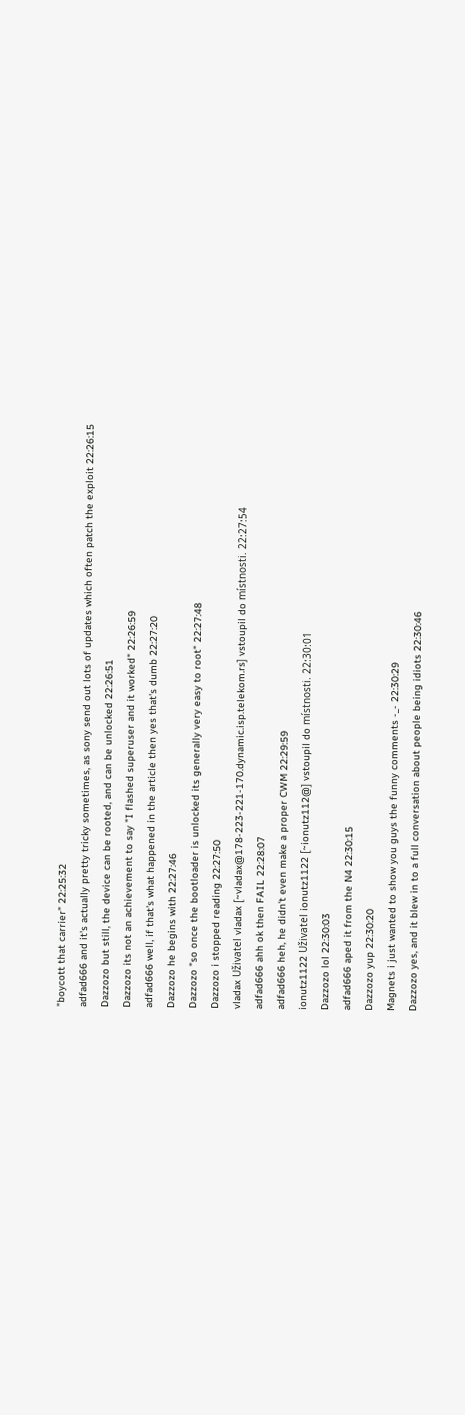"boycott that carrier" 22:25:32
adfad666 and it's actually pretty tricky sometimes, as sony send out lots of updates which often patch the exploit 22:26:15
Dazzozo but still, the device can be rooted, and can be unlocked 22:26:51
Dazzozo its not an achievement to say "I flashed superuser and it worked" 22:26:59
adfad666 well, if that's what happened in the article then yes that's dumb 22:27:20
Dazzozo he begins with 22:27:46
Dazzozo "so once the bootloader is unlocked its generally very easy to root" 22:27:48
Dazzozo i stopped reading 22:27:50
vladax Uživatel vladax [~vladax@178-223-221-170.dynamic.isp.telekom.rs] vstoupil do místnosti. 22:27:54
adfad666 ahh ok then FAIL 22:28:07
adfad666 heh, he didn't even make a proper CWM 22:29:59
ionutz1122 Uživatel ionutz1122 [~ionutz112@] vstoupil do místnosti. 22:30:01
Dazzozo lol 22:30:03
adfad666 aped it from the N4 22:30:15
Dazzozo yup 22:30:20
Magnets i just wanted to show you guys the funny comments -_- 22:30:29
Dazzozo yes, and it blew in to a full conversation about people being idiots 22:30:46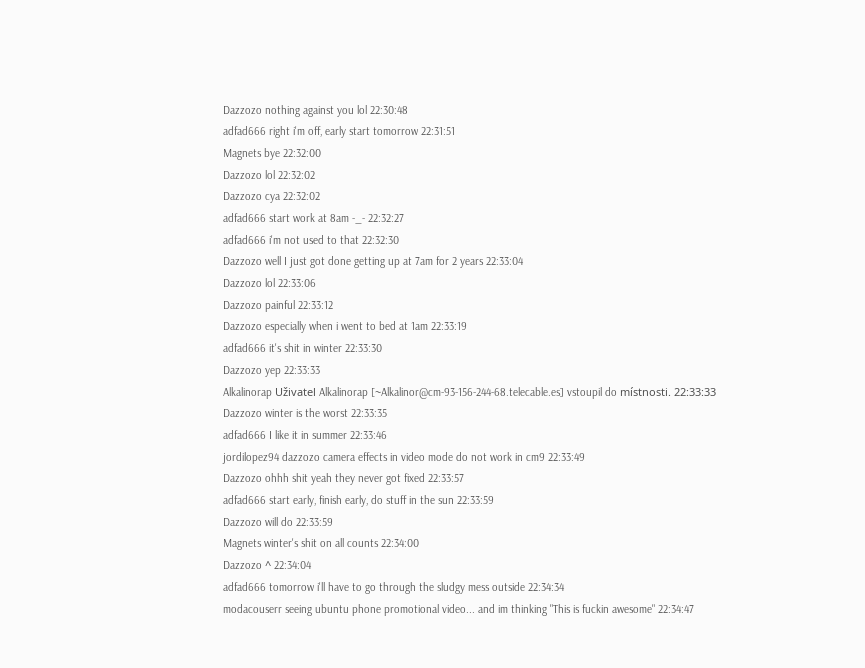Dazzozo nothing against you lol 22:30:48
adfad666 right i'm off, early start tomorrow 22:31:51
Magnets bye 22:32:00
Dazzozo lol 22:32:02
Dazzozo cya 22:32:02
adfad666 start work at 8am -_- 22:32:27
adfad666 i'm not used to that 22:32:30
Dazzozo well I just got done getting up at 7am for 2 years 22:33:04
Dazzozo lol 22:33:06
Dazzozo painful 22:33:12
Dazzozo especially when i went to bed at 1am 22:33:19
adfad666 it's shit in winter 22:33:30
Dazzozo yep 22:33:33
Alkalinorap Uživatel Alkalinorap [~Alkalinor@cm-93-156-244-68.telecable.es] vstoupil do místnosti. 22:33:33
Dazzozo winter is the worst 22:33:35
adfad666 I like it in summer 22:33:46
jordilopez94 dazzozo camera effects in video mode do not work in cm9 22:33:49
Dazzozo ohhh shit yeah they never got fixed 22:33:57
adfad666 start early, finish early, do stuff in the sun 22:33:59
Dazzozo will do 22:33:59
Magnets winter's shit on all counts 22:34:00
Dazzozo ^ 22:34:04
adfad666 tomorrow i'll have to go through the sludgy mess outside 22:34:34
modacouserr seeing ubuntu phone promotional video... and im thinking "This is fuckin awesome" 22:34:47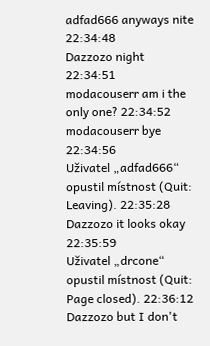adfad666 anyways nite 22:34:48
Dazzozo night 22:34:51
modacouserr am i the only one? 22:34:52
modacouserr bye 22:34:56
Uživatel „adfad666“ opustil místnost (Quit: Leaving). 22:35:28
Dazzozo it looks okay 22:35:59
Uživatel „drcone“ opustil místnost (Quit: Page closed). 22:36:12
Dazzozo but I don't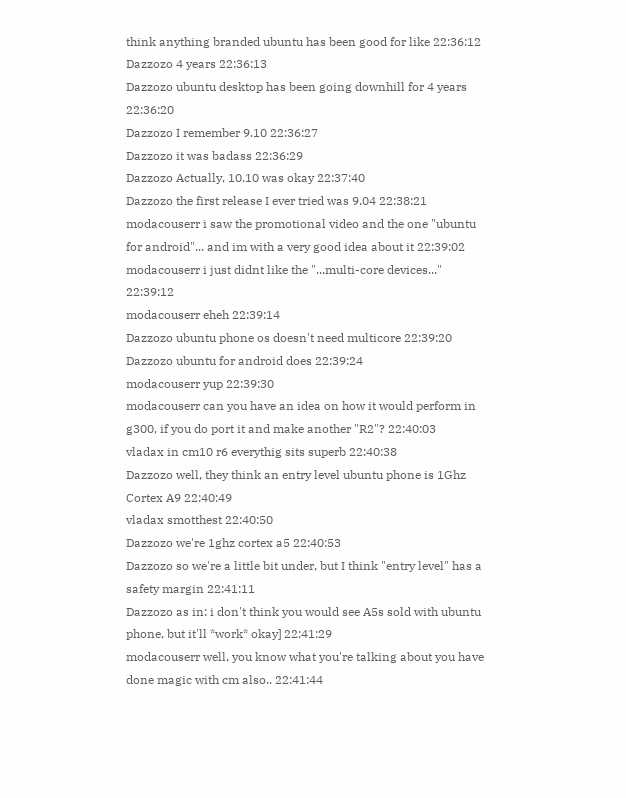think anything branded ubuntu has been good for like 22:36:12
Dazzozo 4 years 22:36:13
Dazzozo ubuntu desktop has been going downhill for 4 years 22:36:20
Dazzozo I remember 9.10 22:36:27
Dazzozo it was badass 22:36:29
Dazzozo Actually, 10.10 was okay 22:37:40
Dazzozo the first release I ever tried was 9.04 22:38:21
modacouserr i saw the promotional video and the one "ubuntu for android"... and im with a very good idea about it 22:39:02
modacouserr i just didnt like the "...multi-core devices..." 22:39:12
modacouserr eheh 22:39:14
Dazzozo ubuntu phone os doesn't need multicore 22:39:20
Dazzozo ubuntu for android does 22:39:24
modacouserr yup 22:39:30
modacouserr can you have an idea on how it would perform in g300, if you do port it and make another "R2"? 22:40:03
vladax in cm10 r6 everythig sits superb 22:40:38
Dazzozo well, they think an entry level ubuntu phone is 1Ghz Cortex A9 22:40:49
vladax smotthest 22:40:50
Dazzozo we're 1ghz cortex a5 22:40:53
Dazzozo so we're a little bit under, but I think "entry level" has a safety margin 22:41:11
Dazzozo as in: i don't think you would see A5s sold with ubuntu phone, but it'll *work* okay] 22:41:29
modacouserr well, you know what you're talking about you have done magic with cm also.. 22:41:44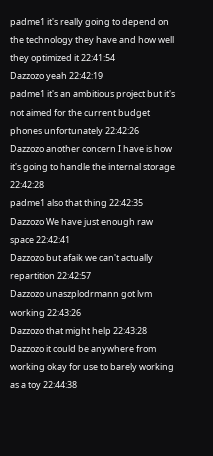padme1 it's really going to depend on the technology they have and how well they optimized it 22:41:54
Dazzozo yeah 22:42:19
padme1 it's an ambitious project but it's not aimed for the current budget phones unfortunately 22:42:26
Dazzozo another concern I have is how it's going to handle the internal storage 22:42:28
padme1 also that thing 22:42:35
Dazzozo We have just enough raw space 22:42:41
Dazzozo but afaik we can't actually repartition 22:42:57
Dazzozo unaszplodrmann got lvm working 22:43:26
Dazzozo that might help 22:43:28
Dazzozo it could be anywhere from working okay for use to barely working as a toy 22:44:38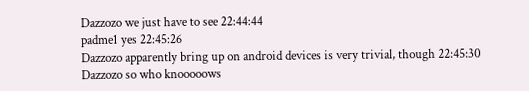Dazzozo we just have to see 22:44:44
padme1 yes 22:45:26
Dazzozo apparently bring up on android devices is very trivial, though 22:45:30
Dazzozo so who knooooows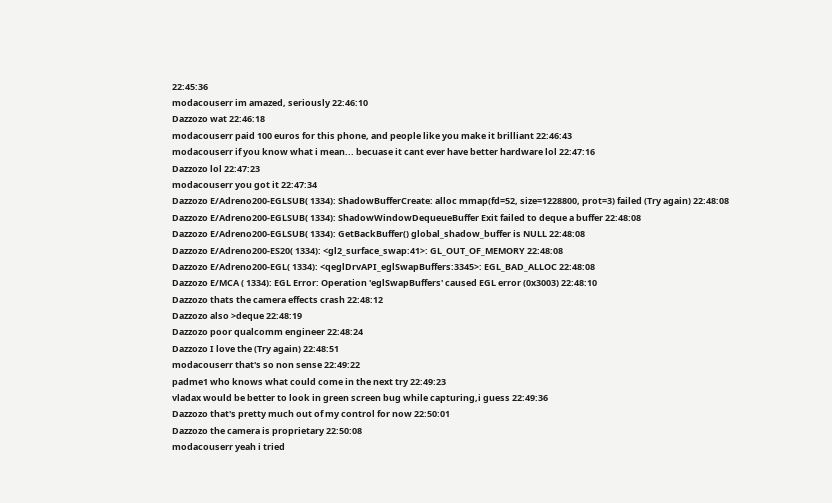22:45:36
modacouserr im amazed, seriously 22:46:10
Dazzozo wat 22:46:18
modacouserr paid 100 euros for this phone, and people like you make it brilliant 22:46:43
modacouserr if you know what i mean... becuase it cant ever have better hardware lol 22:47:16
Dazzozo lol 22:47:23
modacouserr you got it 22:47:34
Dazzozo E/Adreno200-EGLSUB( 1334): ShadowBufferCreate: alloc mmap(fd=52, size=1228800, prot=3) failed (Try again) 22:48:08
Dazzozo E/Adreno200-EGLSUB( 1334): ShadowWindowDequeueBuffer Exit failed to deque a buffer 22:48:08
Dazzozo E/Adreno200-EGLSUB( 1334): GetBackBuffer() global_shadow_buffer is NULL 22:48:08
Dazzozo E/Adreno200-ES20( 1334): <gl2_surface_swap:41>: GL_OUT_OF_MEMORY 22:48:08
Dazzozo E/Adreno200-EGL( 1334): <qeglDrvAPI_eglSwapBuffers:3345>: EGL_BAD_ALLOC 22:48:08
Dazzozo E/MCA ( 1334): EGL Error: Operation 'eglSwapBuffers' caused EGL error (0x3003) 22:48:10
Dazzozo thats the camera effects crash 22:48:12
Dazzozo also >deque 22:48:19
Dazzozo poor qualcomm engineer 22:48:24
Dazzozo I love the (Try again) 22:48:51
modacouserr that's so non sense 22:49:22
padme1 who knows what could come in the next try 22:49:23
vladax would be better to look in green screen bug while capturing,i guess 22:49:36
Dazzozo that's pretty much out of my control for now 22:50:01
Dazzozo the camera is proprietary 22:50:08
modacouserr yeah i tried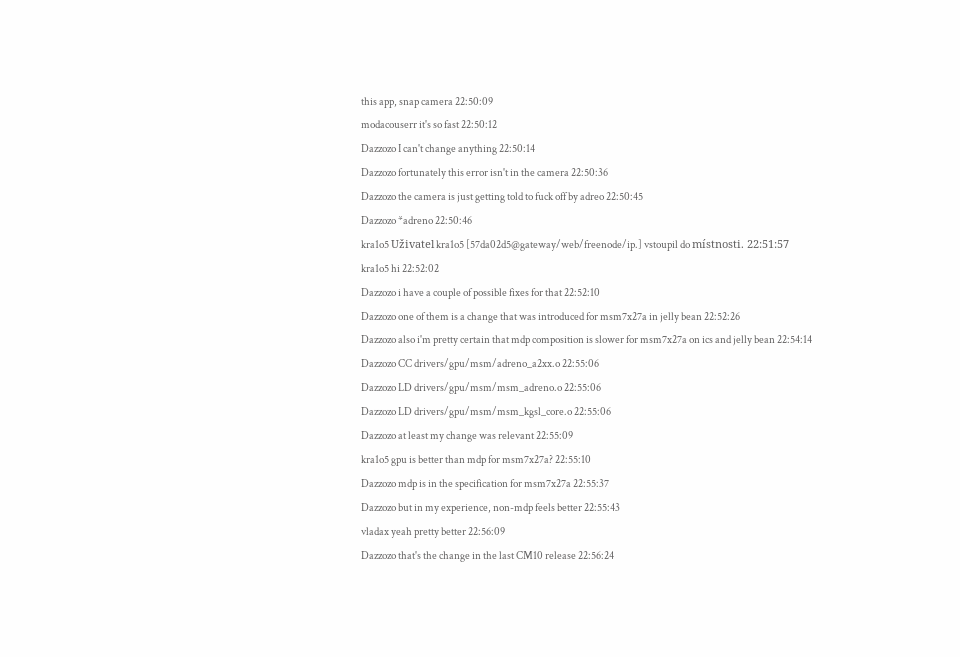this app, snap camera 22:50:09
modacouserr it's so fast 22:50:12
Dazzozo I can't change anything 22:50:14
Dazzozo fortunately this error isn't in the camera 22:50:36
Dazzozo the camera is just getting told to fuck off by adreo 22:50:45
Dazzozo *adreno 22:50:46
kra1o5 Uživatel kra1o5 [57da02d5@gateway/web/freenode/ip.] vstoupil do místnosti. 22:51:57
kra1o5 hi 22:52:02
Dazzozo i have a couple of possible fixes for that 22:52:10
Dazzozo one of them is a change that was introduced for msm7x27a in jelly bean 22:52:26
Dazzozo also i'm pretty certain that mdp composition is slower for msm7x27a on ics and jelly bean 22:54:14
Dazzozo CC drivers/gpu/msm/adreno_a2xx.o 22:55:06
Dazzozo LD drivers/gpu/msm/msm_adreno.o 22:55:06
Dazzozo LD drivers/gpu/msm/msm_kgsl_core.o 22:55:06
Dazzozo at least my change was relevant 22:55:09
kra1o5 gpu is better than mdp for msm7x27a? 22:55:10
Dazzozo mdp is in the specification for msm7x27a 22:55:37
Dazzozo but in my experience, non-mdp feels better 22:55:43
vladax yeah pretty better 22:56:09
Dazzozo that's the change in the last CM10 release 22:56:24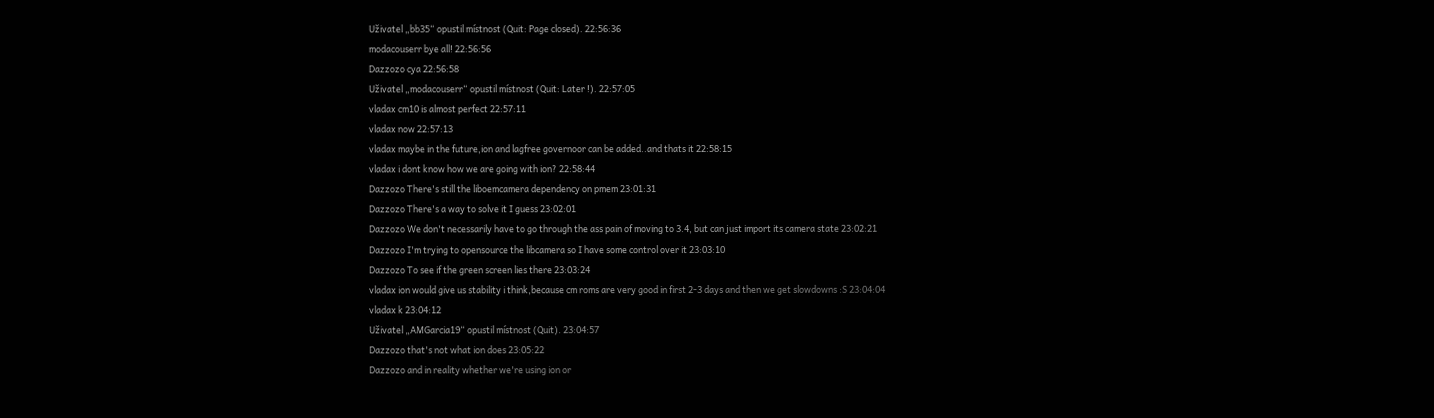Uživatel „bb35“ opustil místnost (Quit: Page closed). 22:56:36
modacouserr bye all! 22:56:56
Dazzozo cya 22:56:58
Uživatel „modacouserr“ opustil místnost (Quit: Later !). 22:57:05
vladax cm10 is almost perfect 22:57:11
vladax now 22:57:13
vladax maybe in the future,ion and lagfree governoor can be added..and thats it 22:58:15
vladax i dont know how we are going with ion? 22:58:44
Dazzozo There's still the liboemcamera dependency on pmem 23:01:31
Dazzozo There's a way to solve it I guess 23:02:01
Dazzozo We don't necessarily have to go through the ass pain of moving to 3.4, but can just import its camera state 23:02:21
Dazzozo I'm trying to opensource the libcamera so I have some control over it 23:03:10
Dazzozo To see if the green screen lies there 23:03:24
vladax ion would give us stability i think,because cm roms are very good in first 2-3 days and then we get slowdowns :S 23:04:04
vladax k 23:04:12
Uživatel „AMGarcia19“ opustil místnost (Quit). 23:04:57
Dazzozo that's not what ion does 23:05:22
Dazzozo and in reality whether we're using ion or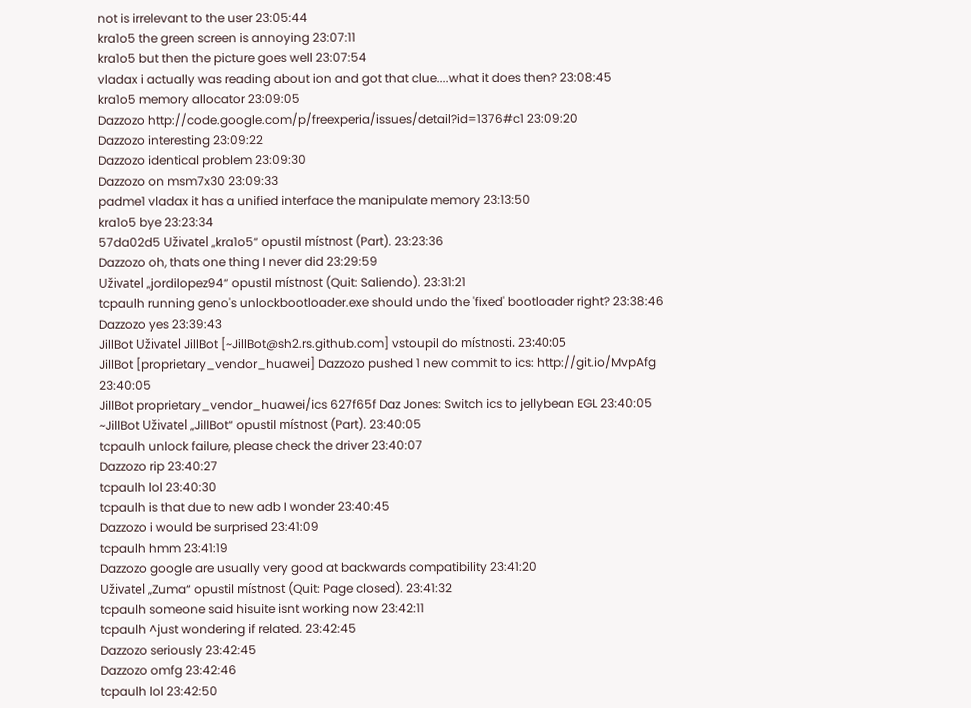not is irrelevant to the user 23:05:44
kra1o5 the green screen is annoying 23:07:11
kra1o5 but then the picture goes well 23:07:54
vladax i actually was reading about ion and got that clue....what it does then? 23:08:45
kra1o5 memory allocator 23:09:05
Dazzozo http://code.google.com/p/freexperia/issues/detail?id=1376#c1 23:09:20
Dazzozo interesting 23:09:22
Dazzozo identical problem 23:09:30
Dazzozo on msm7x30 23:09:33
padme1 vladax it has a unified interface the manipulate memory 23:13:50
kra1o5 bye 23:23:34
57da02d5 Uživatel „kra1o5“ opustil místnost (Part). 23:23:36
Dazzozo oh, thats one thing I never did 23:29:59
Uživatel „jordilopez94“ opustil místnost (Quit: Saliendo). 23:31:21
tcpaulh running geno's unlockbootloader.exe should undo the 'fixed' bootloader right? 23:38:46
Dazzozo yes 23:39:43
JillBot Uživatel JillBot [~JillBot@sh2.rs.github.com] vstoupil do místnosti. 23:40:05
JillBot [proprietary_vendor_huawei] Dazzozo pushed 1 new commit to ics: http://git.io/MvpAfg 23:40:05
JillBot proprietary_vendor_huawei/ics 627f65f Daz Jones: Switch ics to jellybean EGL 23:40:05
~JillBot Uživatel „JillBot“ opustil místnost (Part). 23:40:05
tcpaulh unlock failure, please check the driver 23:40:07
Dazzozo rip 23:40:27
tcpaulh lol 23:40:30
tcpaulh is that due to new adb I wonder 23:40:45
Dazzozo i would be surprised 23:41:09
tcpaulh hmm 23:41:19
Dazzozo google are usually very good at backwards compatibility 23:41:20
Uživatel „Zuma“ opustil místnost (Quit: Page closed). 23:41:32
tcpaulh someone said hisuite isnt working now 23:42:11
tcpaulh ^just wondering if related. 23:42:45
Dazzozo seriously 23:42:45
Dazzozo omfg 23:42:46
tcpaulh lol 23:42:50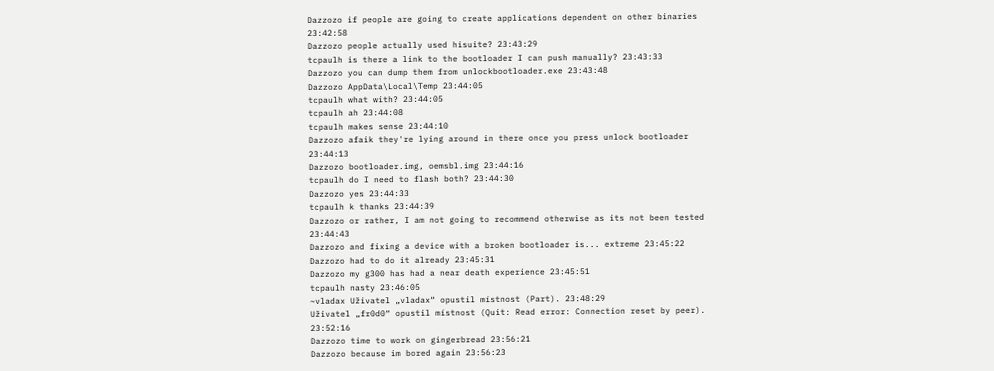Dazzozo if people are going to create applications dependent on other binaries 23:42:58
Dazzozo people actually used hisuite? 23:43:29
tcpaulh is there a link to the bootloader I can push manually? 23:43:33
Dazzozo you can dump them from unlockbootloader.exe 23:43:48
Dazzozo AppData\Local\Temp 23:44:05
tcpaulh what with? 23:44:05
tcpaulh ah 23:44:08
tcpaulh makes sense 23:44:10
Dazzozo afaik they're lying around in there once you press unlock bootloader 23:44:13
Dazzozo bootloader.img, oemsbl.img 23:44:16
tcpaulh do I need to flash both? 23:44:30
Dazzozo yes 23:44:33
tcpaulh k thanks 23:44:39
Dazzozo or rather, I am not going to recommend otherwise as its not been tested 23:44:43
Dazzozo and fixing a device with a broken bootloader is... extreme 23:45:22
Dazzozo had to do it already 23:45:31
Dazzozo my g300 has had a near death experience 23:45:51
tcpaulh nasty 23:46:05
~vladax Uživatel „vladax“ opustil místnost (Part). 23:48:29
Uživatel „fr0d0“ opustil místnost (Quit: Read error: Connection reset by peer). 23:52:16
Dazzozo time to work on gingerbread 23:56:21
Dazzozo because im bored again 23:56:23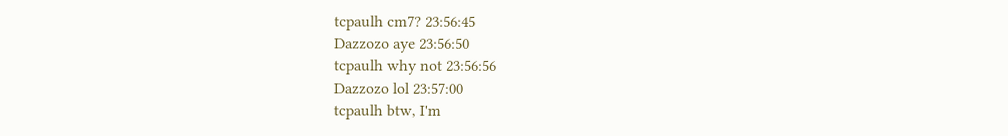tcpaulh cm7? 23:56:45
Dazzozo aye 23:56:50
tcpaulh why not 23:56:56
Dazzozo lol 23:57:00
tcpaulh btw, I'm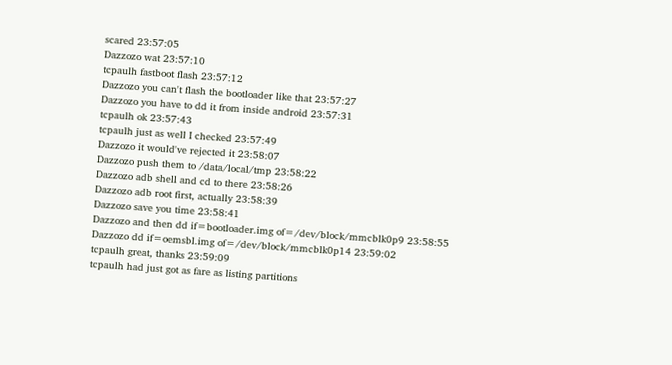scared 23:57:05
Dazzozo wat 23:57:10
tcpaulh fastboot flash 23:57:12
Dazzozo you can't flash the bootloader like that 23:57:27
Dazzozo you have to dd it from inside android 23:57:31
tcpaulh ok 23:57:43
tcpaulh just as well I checked 23:57:49
Dazzozo it would've rejected it 23:58:07
Dazzozo push them to /data/local/tmp 23:58:22
Dazzozo adb shell and cd to there 23:58:26
Dazzozo adb root first, actually 23:58:39
Dazzozo save you time 23:58:41
Dazzozo and then dd if=bootloader.img of=/dev/block/mmcblk0p9 23:58:55
Dazzozo dd if=oemsbl.img of=/dev/block/mmcblk0p14 23:59:02
tcpaulh great, thanks 23:59:09
tcpaulh had just got as fare as listing partitions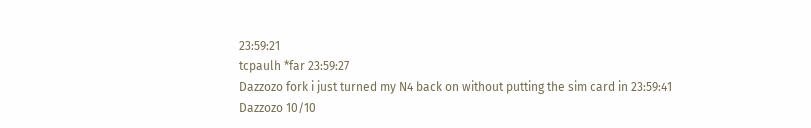23:59:21
tcpaulh *far 23:59:27
Dazzozo fork i just turned my N4 back on without putting the sim card in 23:59:41
Dazzozo 10/10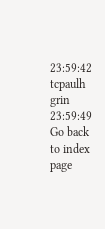23:59:42
tcpaulh grin 23:59:49
Go back to index page